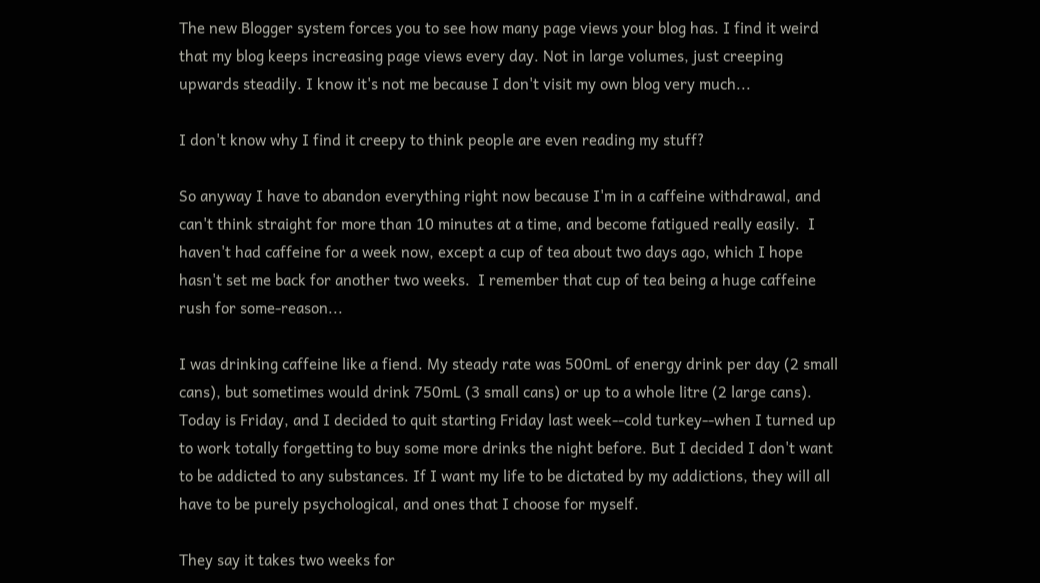The new Blogger system forces you to see how many page views your blog has. I find it weird that my blog keeps increasing page views every day. Not in large volumes, just creeping upwards steadily. I know it's not me because I don't visit my own blog very much...

I don't know why I find it creepy to think people are even reading my stuff?

So anyway I have to abandon everything right now because I'm in a caffeine withdrawal, and can't think straight for more than 10 minutes at a time, and become fatigued really easily.  I haven't had caffeine for a week now, except a cup of tea about two days ago, which I hope hasn't set me back for another two weeks.  I remember that cup of tea being a huge caffeine rush for some-reason...

I was drinking caffeine like a fiend. My steady rate was 500mL of energy drink per day (2 small cans), but sometimes would drink 750mL (3 small cans) or up to a whole litre (2 large cans). Today is Friday, and I decided to quit starting Friday last week--cold turkey--when I turned up to work totally forgetting to buy some more drinks the night before. But I decided I don't want to be addicted to any substances. If I want my life to be dictated by my addictions, they will all have to be purely psychological, and ones that I choose for myself.

They say it takes two weeks for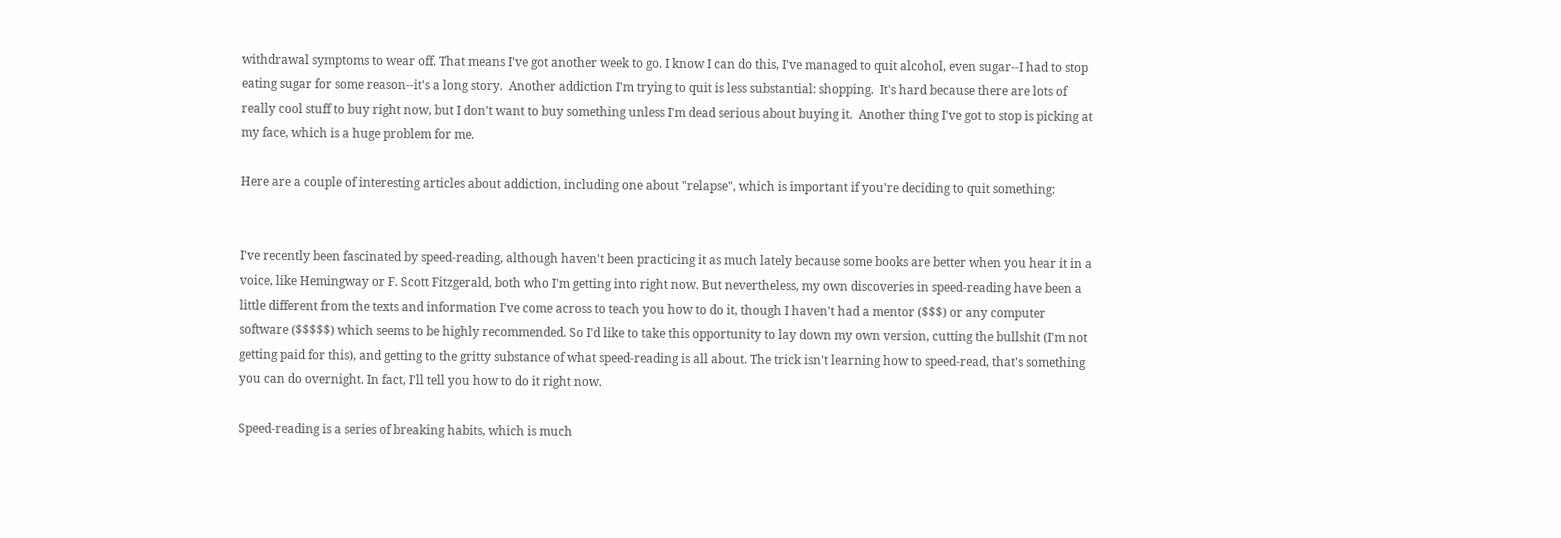withdrawal symptoms to wear off. That means I've got another week to go. I know I can do this, I've managed to quit alcohol, even sugar--I had to stop eating sugar for some reason--it's a long story.  Another addiction I'm trying to quit is less substantial: shopping.  It's hard because there are lots of really cool stuff to buy right now, but I don't want to buy something unless I'm dead serious about buying it.  Another thing I've got to stop is picking at my face, which is a huge problem for me.

Here are a couple of interesting articles about addiction, including one about "relapse", which is important if you're deciding to quit something:


I've recently been fascinated by speed-reading, although haven't been practicing it as much lately because some books are better when you hear it in a voice, like Hemingway or F. Scott Fitzgerald, both who I'm getting into right now. But nevertheless, my own discoveries in speed-reading have been a little different from the texts and information I've come across to teach you how to do it, though I haven't had a mentor ($$$) or any computer software ($$$$$) which seems to be highly recommended. So I'd like to take this opportunity to lay down my own version, cutting the bullshit (I'm not getting paid for this), and getting to the gritty substance of what speed-reading is all about. The trick isn't learning how to speed-read, that's something you can do overnight. In fact, I'll tell you how to do it right now.

Speed-reading is a series of breaking habits, which is much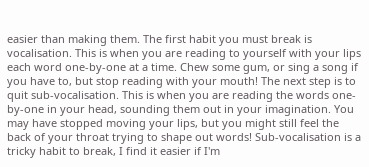easier than making them. The first habit you must break is vocalisation. This is when you are reading to yourself with your lips each word one-by-one at a time. Chew some gum, or sing a song if you have to, but stop reading with your mouth! The next step is to quit sub-vocalisation. This is when you are reading the words one-by-one in your head, sounding them out in your imagination. You may have stopped moving your lips, but you might still feel the back of your throat trying to shape out words! Sub-vocalisation is a tricky habit to break, I find it easier if I'm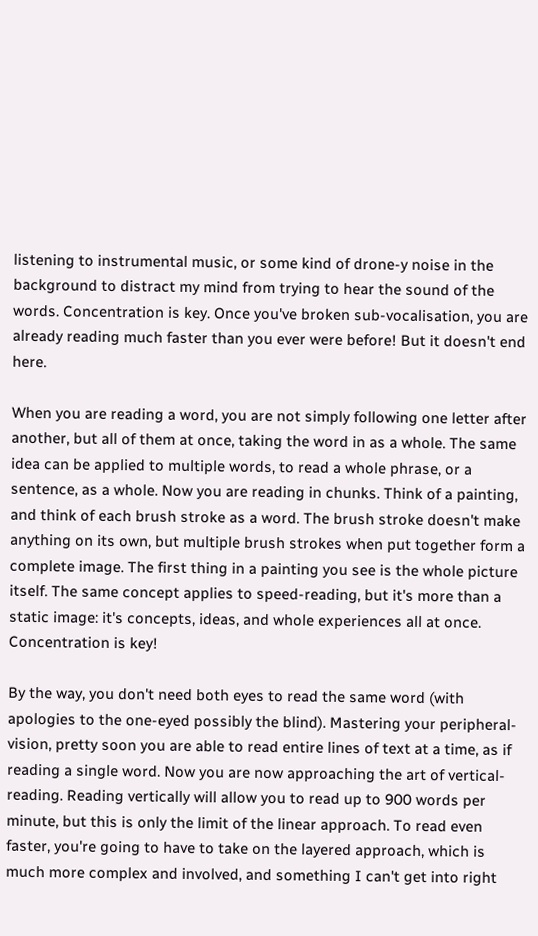listening to instrumental music, or some kind of drone-y noise in the background to distract my mind from trying to hear the sound of the words. Concentration is key. Once you've broken sub-vocalisation, you are already reading much faster than you ever were before! But it doesn't end here.

When you are reading a word, you are not simply following one letter after another, but all of them at once, taking the word in as a whole. The same idea can be applied to multiple words, to read a whole phrase, or a sentence, as a whole. Now you are reading in chunks. Think of a painting, and think of each brush stroke as a word. The brush stroke doesn't make anything on its own, but multiple brush strokes when put together form a complete image. The first thing in a painting you see is the whole picture itself. The same concept applies to speed-reading, but it's more than a static image: it's concepts, ideas, and whole experiences all at once. Concentration is key!

By the way, you don't need both eyes to read the same word (with apologies to the one-eyed possibly the blind). Mastering your peripheral-vision, pretty soon you are able to read entire lines of text at a time, as if reading a single word. Now you are now approaching the art of vertical-reading. Reading vertically will allow you to read up to 900 words per minute, but this is only the limit of the linear approach. To read even faster, you're going to have to take on the layered approach, which is much more complex and involved, and something I can't get into right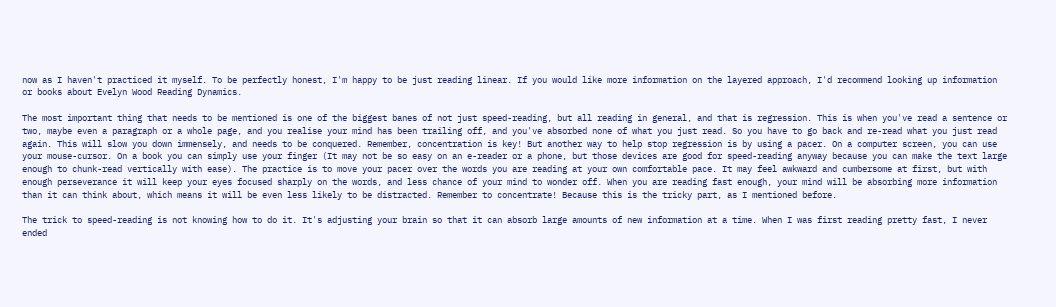now as I haven't practiced it myself. To be perfectly honest, I'm happy to be just reading linear. If you would like more information on the layered approach, I'd recommend looking up information or books about Evelyn Wood Reading Dynamics.

The most important thing that needs to be mentioned is one of the biggest banes of not just speed-reading, but all reading in general, and that is regression. This is when you've read a sentence or two, maybe even a paragraph or a whole page, and you realise your mind has been trailing off, and you've absorbed none of what you just read. So you have to go back and re-read what you just read again. This will slow you down immensely, and needs to be conquered. Remember, concentration is key! But another way to help stop regression is by using a pacer. On a computer screen, you can use your mouse-cursor. On a book you can simply use your finger (It may not be so easy on an e-reader or a phone, but those devices are good for speed-reading anyway because you can make the text large enough to chunk-read vertically with ease). The practice is to move your pacer over the words you are reading at your own comfortable pace. It may feel awkward and cumbersome at first, but with enough perseverance it will keep your eyes focused sharply on the words, and less chance of your mind to wonder off. When you are reading fast enough, your mind will be absorbing more information than it can think about, which means it will be even less likely to be distracted. Remember to concentrate! Because this is the tricky part, as I mentioned before.

The trick to speed-reading is not knowing how to do it. It's adjusting your brain so that it can absorb large amounts of new information at a time. When I was first reading pretty fast, I never ended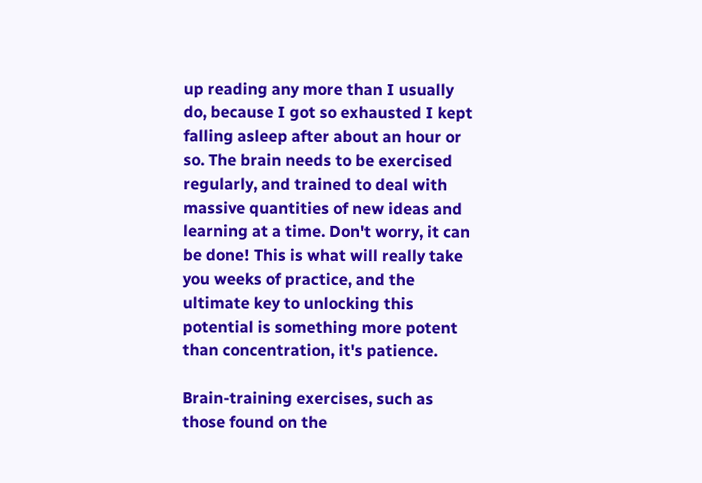up reading any more than I usually do, because I got so exhausted I kept falling asleep after about an hour or so. The brain needs to be exercised regularly, and trained to deal with massive quantities of new ideas and learning at a time. Don't worry, it can be done! This is what will really take you weeks of practice, and the ultimate key to unlocking this potential is something more potent than concentration, it's patience.

Brain-training exercises, such as those found on the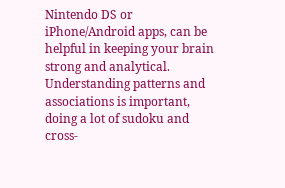Nintendo DS or iPhone/Android apps, can be helpful in keeping your brain strong and analytical. Understanding patterns and associations is important, doing a lot of sudoku and cross-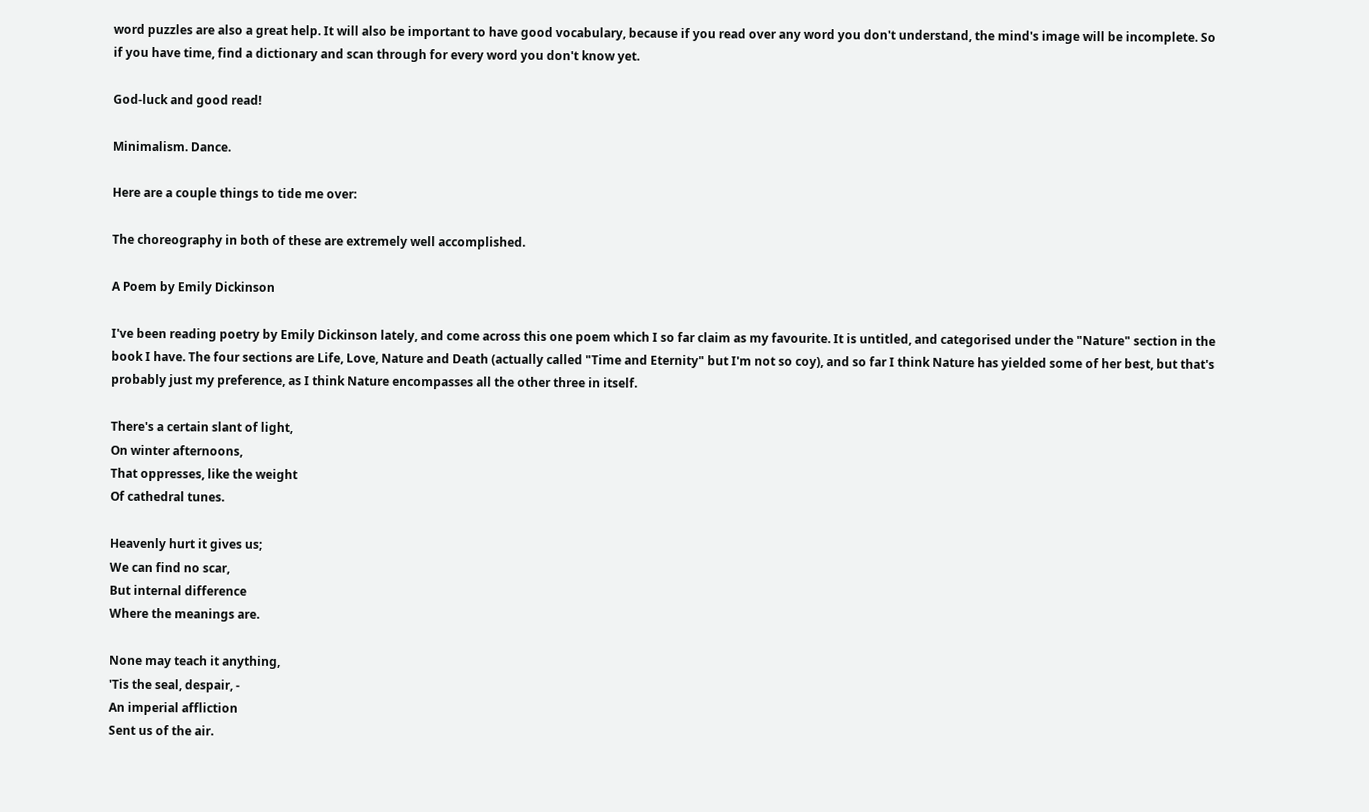word puzzles are also a great help. It will also be important to have good vocabulary, because if you read over any word you don't understand, the mind's image will be incomplete. So if you have time, find a dictionary and scan through for every word you don't know yet.

God-luck and good read!

Minimalism. Dance.

Here are a couple things to tide me over:

The choreography in both of these are extremely well accomplished.

A Poem by Emily Dickinson

I've been reading poetry by Emily Dickinson lately, and come across this one poem which I so far claim as my favourite. It is untitled, and categorised under the "Nature" section in the book I have. The four sections are Life, Love, Nature and Death (actually called "Time and Eternity" but I'm not so coy), and so far I think Nature has yielded some of her best, but that's probably just my preference, as I think Nature encompasses all the other three in itself.

There's a certain slant of light,
On winter afternoons,
That oppresses, like the weight
Of cathedral tunes.

Heavenly hurt it gives us;
We can find no scar,
But internal difference
Where the meanings are.

None may teach it anything,
'Tis the seal, despair, -
An imperial affliction
Sent us of the air.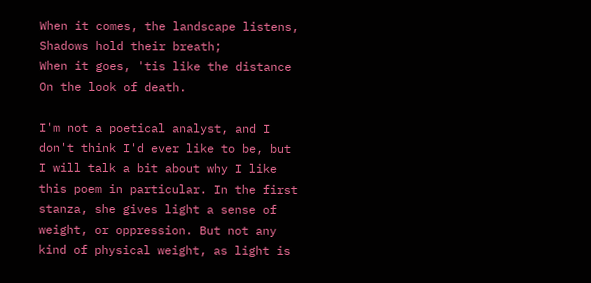When it comes, the landscape listens,
Shadows hold their breath;
When it goes, 'tis like the distance
On the look of death.

I'm not a poetical analyst, and I don't think I'd ever like to be, but I will talk a bit about why I like this poem in particular. In the first stanza, she gives light a sense of weight, or oppression. But not any kind of physical weight, as light is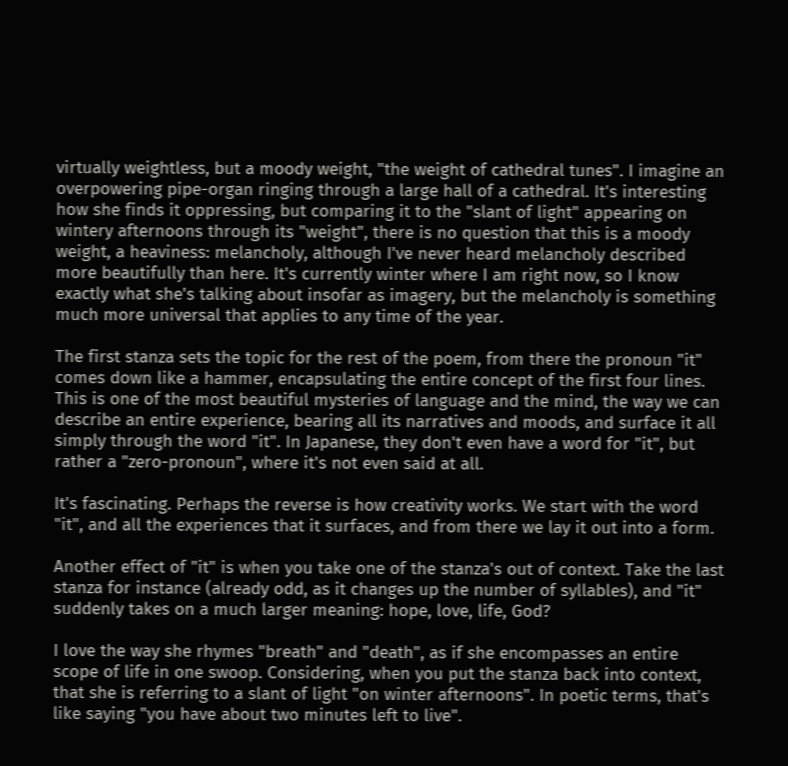virtually weightless, but a moody weight, "the weight of cathedral tunes". I imagine an overpowering pipe-organ ringing through a large hall of a cathedral. It's interesting how she finds it oppressing, but comparing it to the "slant of light" appearing on wintery afternoons through its "weight", there is no question that this is a moody weight, a heaviness: melancholy, although I've never heard melancholy described more beautifully than here. It's currently winter where I am right now, so I know exactly what she's talking about insofar as imagery, but the melancholy is something much more universal that applies to any time of the year.

The first stanza sets the topic for the rest of the poem, from there the pronoun "it" comes down like a hammer, encapsulating the entire concept of the first four lines. This is one of the most beautiful mysteries of language and the mind, the way we can describe an entire experience, bearing all its narratives and moods, and surface it all simply through the word "it". In Japanese, they don't even have a word for "it", but rather a "zero-pronoun", where it's not even said at all.

It's fascinating. Perhaps the reverse is how creativity works. We start with the word "it", and all the experiences that it surfaces, and from there we lay it out into a form.

Another effect of "it" is when you take one of the stanza's out of context. Take the last stanza for instance (already odd, as it changes up the number of syllables), and "it" suddenly takes on a much larger meaning: hope, love, life, God?

I love the way she rhymes "breath" and "death", as if she encompasses an entire scope of life in one swoop. Considering, when you put the stanza back into context, that she is referring to a slant of light "on winter afternoons". In poetic terms, that's like saying "you have about two minutes left to live".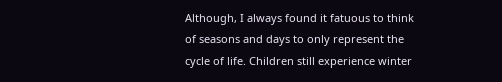Although, I always found it fatuous to think of seasons and days to only represent the cycle of life. Children still experience winter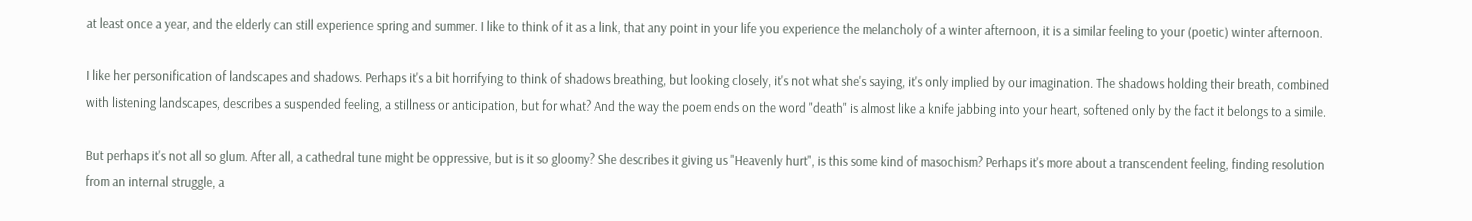at least once a year, and the elderly can still experience spring and summer. I like to think of it as a link, that any point in your life you experience the melancholy of a winter afternoon, it is a similar feeling to your (poetic) winter afternoon.

I like her personification of landscapes and shadows. Perhaps it's a bit horrifying to think of shadows breathing, but looking closely, it's not what she's saying, it's only implied by our imagination. The shadows holding their breath, combined with listening landscapes, describes a suspended feeling, a stillness or anticipation, but for what? And the way the poem ends on the word "death" is almost like a knife jabbing into your heart, softened only by the fact it belongs to a simile.

But perhaps it's not all so glum. After all, a cathedral tune might be oppressive, but is it so gloomy? She describes it giving us "Heavenly hurt", is this some kind of masochism? Perhaps it's more about a transcendent feeling, finding resolution from an internal struggle, a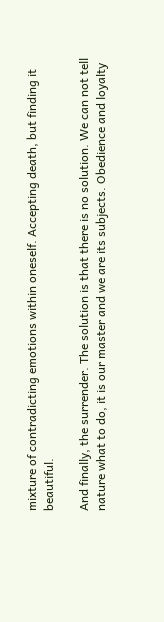mixture of contradicting emotions within oneself. Accepting death, but finding it beautiful.

And finally, the surrender. The solution is that there is no solution. We can not tell nature what to do, it is our master and we are its subjects. Obedience and loyalty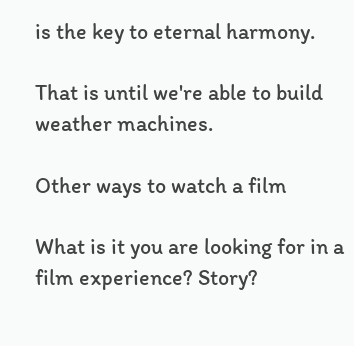is the key to eternal harmony.

That is until we're able to build weather machines.

Other ways to watch a film

What is it you are looking for in a film experience? Story?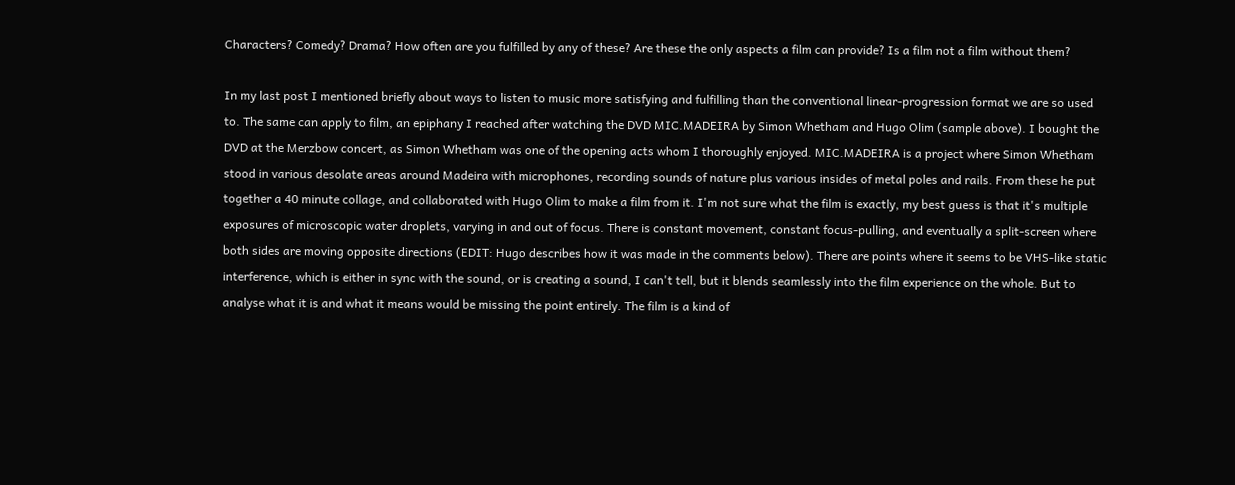Characters? Comedy? Drama? How often are you fulfilled by any of these? Are these the only aspects a film can provide? Is a film not a film without them?

In my last post I mentioned briefly about ways to listen to music more satisfying and fulfilling than the conventional linear-progression format we are so used to. The same can apply to film, an epiphany I reached after watching the DVD MIC.MADEIRA by Simon Whetham and Hugo Olim (sample above). I bought the DVD at the Merzbow concert, as Simon Whetham was one of the opening acts whom I thoroughly enjoyed. MIC.MADEIRA is a project where Simon Whetham stood in various desolate areas around Madeira with microphones, recording sounds of nature plus various insides of metal poles and rails. From these he put together a 40 minute collage, and collaborated with Hugo Olim to make a film from it. I'm not sure what the film is exactly, my best guess is that it's multiple exposures of microscopic water droplets, varying in and out of focus. There is constant movement, constant focus-pulling, and eventually a split-screen where both sides are moving opposite directions (EDIT: Hugo describes how it was made in the comments below). There are points where it seems to be VHS-like static interference, which is either in sync with the sound, or is creating a sound, I can't tell, but it blends seamlessly into the film experience on the whole. But to analyse what it is and what it means would be missing the point entirely. The film is a kind of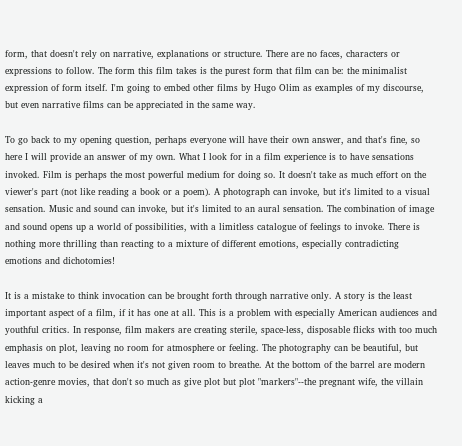form, that doesn't rely on narrative, explanations or structure. There are no faces, characters or expressions to follow. The form this film takes is the purest form that film can be: the minimalist expression of form itself. I'm going to embed other films by Hugo Olim as examples of my discourse, but even narrative films can be appreciated in the same way.

To go back to my opening question, perhaps everyone will have their own answer, and that's fine, so here I will provide an answer of my own. What I look for in a film experience is to have sensations invoked. Film is perhaps the most powerful medium for doing so. It doesn't take as much effort on the viewer's part (not like reading a book or a poem). A photograph can invoke, but it's limited to a visual sensation. Music and sound can invoke, but it's limited to an aural sensation. The combination of image and sound opens up a world of possibilities, with a limitless catalogue of feelings to invoke. There is nothing more thrilling than reacting to a mixture of different emotions, especially contradicting emotions and dichotomies!

It is a mistake to think invocation can be brought forth through narrative only. A story is the least important aspect of a film, if it has one at all. This is a problem with especially American audiences and youthful critics. In response, film makers are creating sterile, space-less, disposable flicks with too much emphasis on plot, leaving no room for atmosphere or feeling. The photography can be beautiful, but leaves much to be desired when it's not given room to breathe. At the bottom of the barrel are modern action-genre movies, that don't so much as give plot but plot "markers"--the pregnant wife, the villain kicking a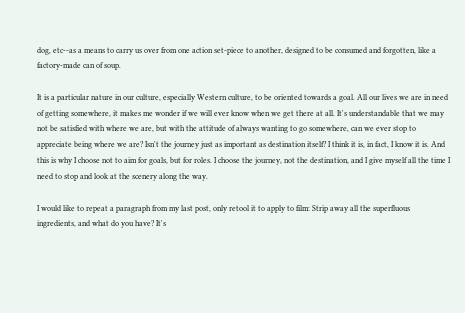dog, etc--as a means to carry us over from one action set-piece to another, designed to be consumed and forgotten, like a factory-made can of soup.

It is a particular nature in our culture, especially Western culture, to be oriented towards a goal. All our lives we are in need of getting somewhere, it makes me wonder if we will ever know when we get there at all. It's understandable that we may not be satisfied with where we are, but with the attitude of always wanting to go somewhere, can we ever stop to appreciate being where we are? Isn't the journey just as important as destination itself? I think it is, in fact, I know it is. And this is why I choose not to aim for goals, but for roles. I choose the journey, not the destination, and I give myself all the time I need to stop and look at the scenery along the way.

I would like to repeat a paragraph from my last post, only retool it to apply to film: Strip away all the superfluous ingredients, and what do you have? It's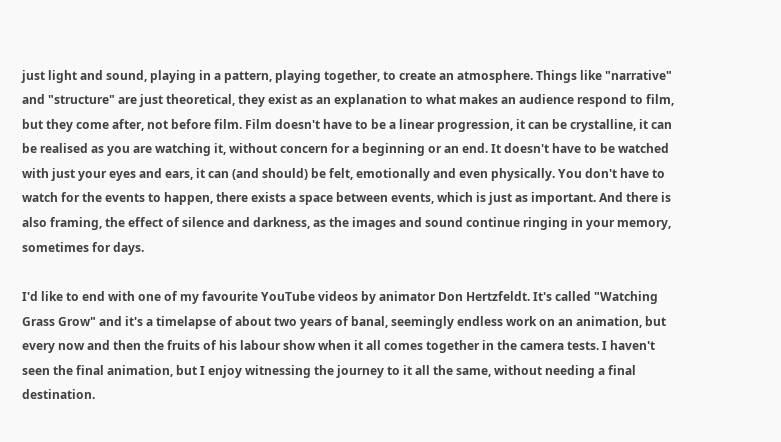just light and sound, playing in a pattern, playing together, to create an atmosphere. Things like "narrative" and "structure" are just theoretical, they exist as an explanation to what makes an audience respond to film, but they come after, not before film. Film doesn't have to be a linear progression, it can be crystalline, it can be realised as you are watching it, without concern for a beginning or an end. It doesn't have to be watched with just your eyes and ears, it can (and should) be felt, emotionally and even physically. You don't have to watch for the events to happen, there exists a space between events, which is just as important. And there is also framing, the effect of silence and darkness, as the images and sound continue ringing in your memory, sometimes for days.

I'd like to end with one of my favourite YouTube videos by animator Don Hertzfeldt. It's called "Watching Grass Grow" and it's a timelapse of about two years of banal, seemingly endless work on an animation, but every now and then the fruits of his labour show when it all comes together in the camera tests. I haven't seen the final animation, but I enjoy witnessing the journey to it all the same, without needing a final destination.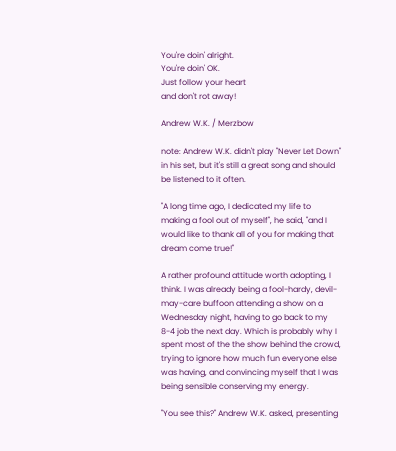You're doin' alright.
You're doin' OK.
Just follow your heart
and don't rot away!

Andrew W.K. / Merzbow

note: Andrew W.K. didn't play "Never Let Down" in his set, but it's still a great song and should be listened to it often.

"A long time ago, I dedicated my life to making a fool out of myself", he said, "and I would like to thank all of you for making that dream come true!"

A rather profound attitude worth adopting, I think. I was already being a fool-hardy, devil-may-care buffoon attending a show on a Wednesday night, having to go back to my 8-4 job the next day. Which is probably why I spent most of the the show behind the crowd, trying to ignore how much fun everyone else was having, and convincing myself that I was being sensible conserving my energy.

"You see this?" Andrew W.K. asked, presenting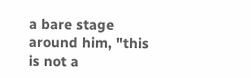a bare stage around him, "this is not a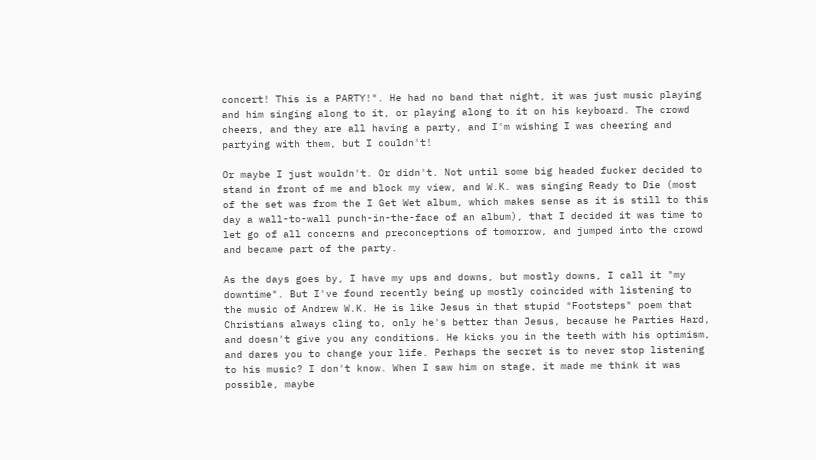concert! This is a PARTY!". He had no band that night, it was just music playing and him singing along to it, or playing along to it on his keyboard. The crowd cheers, and they are all having a party, and I'm wishing I was cheering and partying with them, but I couldn't!

Or maybe I just wouldn't. Or didn't. Not until some big headed fucker decided to stand in front of me and block my view, and W.K. was singing Ready to Die (most of the set was from the I Get Wet album, which makes sense as it is still to this day a wall-to-wall punch-in-the-face of an album), that I decided it was time to let go of all concerns and preconceptions of tomorrow, and jumped into the crowd and became part of the party.

As the days goes by, I have my ups and downs, but mostly downs, I call it "my downtime". But I've found recently being up mostly coincided with listening to the music of Andrew W.K. He is like Jesus in that stupid "Footsteps" poem that Christians always cling to, only he's better than Jesus, because he Parties Hard, and doesn't give you any conditions. He kicks you in the teeth with his optimism, and dares you to change your life. Perhaps the secret is to never stop listening to his music? I don't know. When I saw him on stage, it made me think it was possible, maybe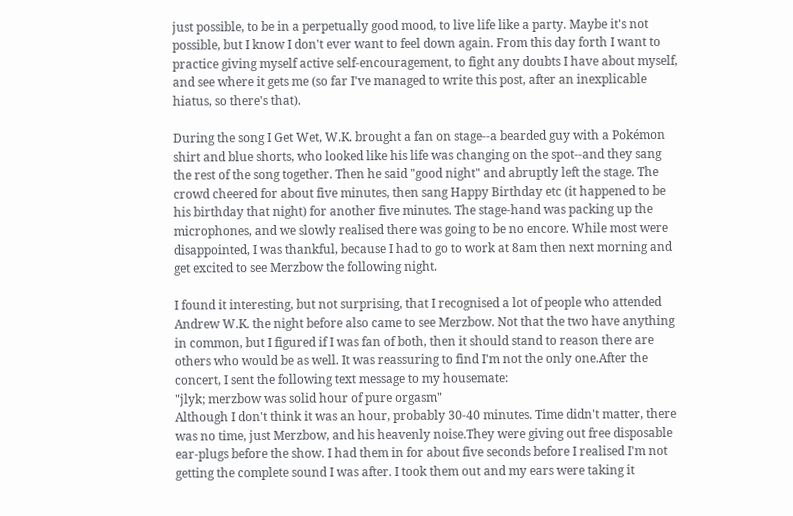just possible, to be in a perpetually good mood, to live life like a party. Maybe it's not possible, but I know I don't ever want to feel down again. From this day forth I want to practice giving myself active self-encouragement, to fight any doubts I have about myself, and see where it gets me (so far I've managed to write this post, after an inexplicable hiatus, so there's that).

During the song I Get Wet, W.K. brought a fan on stage--a bearded guy with a Pokémon shirt and blue shorts, who looked like his life was changing on the spot--and they sang the rest of the song together. Then he said "good night" and abruptly left the stage. The crowd cheered for about five minutes, then sang Happy Birthday etc (it happened to be his birthday that night) for another five minutes. The stage-hand was packing up the microphones, and we slowly realised there was going to be no encore. While most were disappointed, I was thankful, because I had to go to work at 8am then next morning and get excited to see Merzbow the following night.

I found it interesting, but not surprising, that I recognised a lot of people who attended Andrew W.K. the night before also came to see Merzbow. Not that the two have anything in common, but I figured if I was fan of both, then it should stand to reason there are others who would be as well. It was reassuring to find I'm not the only one.After the concert, I sent the following text message to my housemate:
"jlyk; merzbow was solid hour of pure orgasm"
Although I don't think it was an hour, probably 30-40 minutes. Time didn't matter, there was no time, just Merzbow, and his heavenly noise.They were giving out free disposable ear-plugs before the show. I had them in for about five seconds before I realised I'm not getting the complete sound I was after. I took them out and my ears were taking it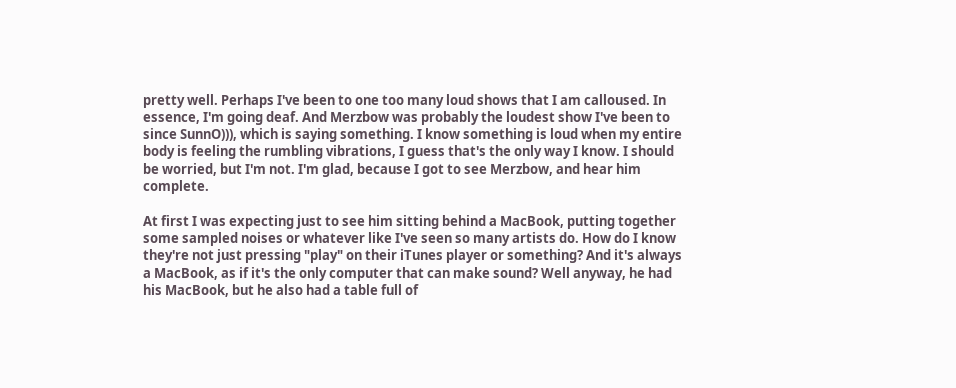pretty well. Perhaps I've been to one too many loud shows that I am calloused. In essence, I'm going deaf. And Merzbow was probably the loudest show I've been to since SunnO))), which is saying something. I know something is loud when my entire body is feeling the rumbling vibrations, I guess that's the only way I know. I should be worried, but I'm not. I'm glad, because I got to see Merzbow, and hear him complete.

At first I was expecting just to see him sitting behind a MacBook, putting together some sampled noises or whatever like I've seen so many artists do. How do I know they're not just pressing "play" on their iTunes player or something? And it's always a MacBook, as if it's the only computer that can make sound? Well anyway, he had his MacBook, but he also had a table full of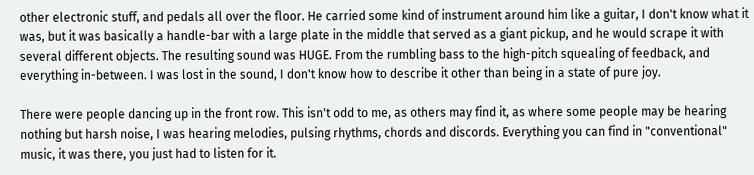other electronic stuff, and pedals all over the floor. He carried some kind of instrument around him like a guitar, I don't know what it was, but it was basically a handle-bar with a large plate in the middle that served as a giant pickup, and he would scrape it with several different objects. The resulting sound was HUGE. From the rumbling bass to the high-pitch squealing of feedback, and everything in-between. I was lost in the sound, I don't know how to describe it other than being in a state of pure joy.

There were people dancing up in the front row. This isn't odd to me, as others may find it, as where some people may be hearing nothing but harsh noise, I was hearing melodies, pulsing rhythms, chords and discords. Everything you can find in "conventional" music, it was there, you just had to listen for it.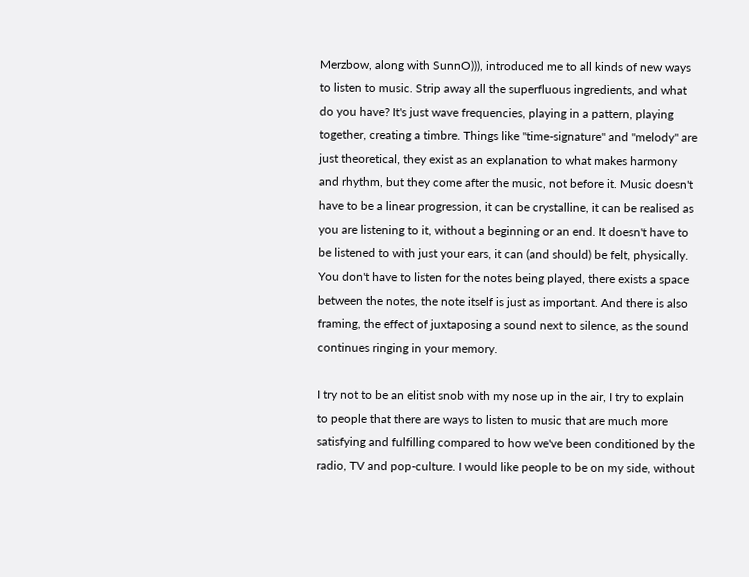Merzbow, along with SunnO))), introduced me to all kinds of new ways to listen to music. Strip away all the superfluous ingredients, and what do you have? It's just wave frequencies, playing in a pattern, playing together, creating a timbre. Things like "time-signature" and "melody" are just theoretical, they exist as an explanation to what makes harmony and rhythm, but they come after the music, not before it. Music doesn't have to be a linear progression, it can be crystalline, it can be realised as you are listening to it, without a beginning or an end. It doesn't have to be listened to with just your ears, it can (and should) be felt, physically. You don't have to listen for the notes being played, there exists a space between the notes, the note itself is just as important. And there is also framing, the effect of juxtaposing a sound next to silence, as the sound continues ringing in your memory.

I try not to be an elitist snob with my nose up in the air, I try to explain to people that there are ways to listen to music that are much more satisfying and fulfilling compared to how we've been conditioned by the radio, TV and pop-culture. I would like people to be on my side, without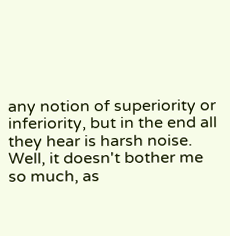any notion of superiority or inferiority, but in the end all they hear is harsh noise. Well, it doesn't bother me so much, as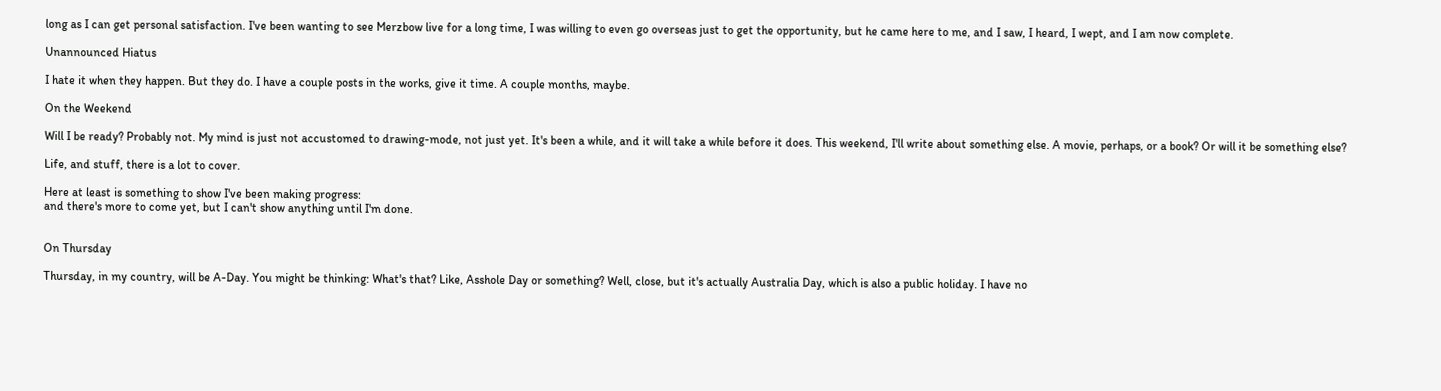long as I can get personal satisfaction. I've been wanting to see Merzbow live for a long time, I was willing to even go overseas just to get the opportunity, but he came here to me, and I saw, I heard, I wept, and I am now complete.

Unannounced Hiatus

I hate it when they happen. But they do. I have a couple posts in the works, give it time. A couple months, maybe.

On the Weekend

Will I be ready? Probably not. My mind is just not accustomed to drawing-mode, not just yet. It's been a while, and it will take a while before it does. This weekend, I'll write about something else. A movie, perhaps, or a book? Or will it be something else?

Life, and stuff, there is a lot to cover.

Here at least is something to show I've been making progress:
and there's more to come yet, but I can't show anything until I'm done.


On Thursday

Thursday, in my country, will be A-Day. You might be thinking: What's that? Like, Asshole Day or something? Well, close, but it's actually Australia Day, which is also a public holiday. I have no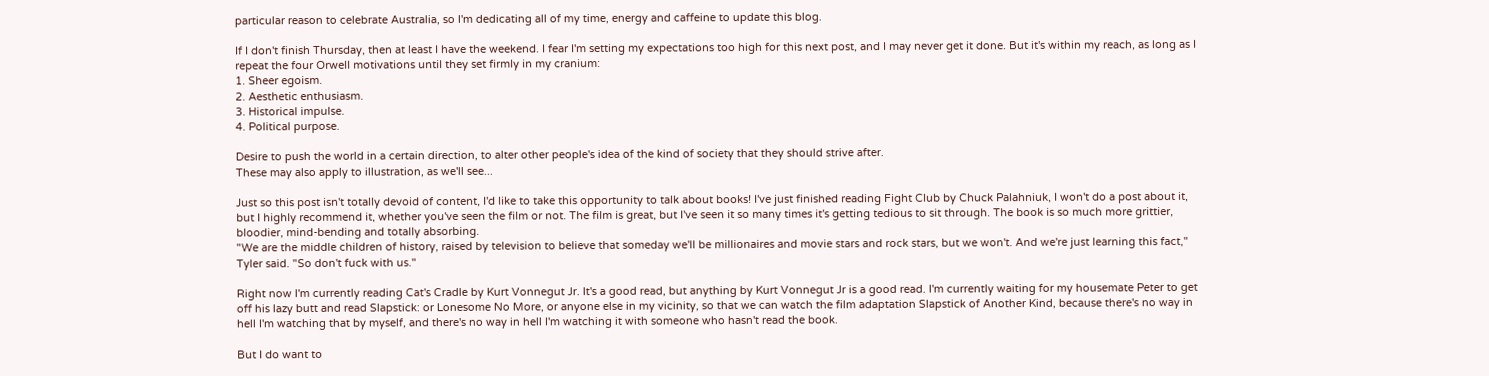particular reason to celebrate Australia, so I'm dedicating all of my time, energy and caffeine to update this blog.

If I don't finish Thursday, then at least I have the weekend. I fear I'm setting my expectations too high for this next post, and I may never get it done. But it's within my reach, as long as I repeat the four Orwell motivations until they set firmly in my cranium:
1. Sheer egoism.
2. Aesthetic enthusiasm.
3. Historical impulse.
4. Political purpose.

Desire to push the world in a certain direction, to alter other people's idea of the kind of society that they should strive after.
These may also apply to illustration, as we'll see...

Just so this post isn't totally devoid of content, I'd like to take this opportunity to talk about books! I've just finished reading Fight Club by Chuck Palahniuk, I won't do a post about it, but I highly recommend it, whether you've seen the film or not. The film is great, but I've seen it so many times it's getting tedious to sit through. The book is so much more grittier, bloodier, mind-bending and totally absorbing.
"We are the middle children of history, raised by television to believe that someday we'll be millionaires and movie stars and rock stars, but we won't. And we're just learning this fact," Tyler said. "So don't fuck with us."

Right now I'm currently reading Cat's Cradle by Kurt Vonnegut Jr. It's a good read, but anything by Kurt Vonnegut Jr is a good read. I'm currently waiting for my housemate Peter to get off his lazy butt and read Slapstick: or Lonesome No More, or anyone else in my vicinity, so that we can watch the film adaptation Slapstick of Another Kind, because there's no way in hell I'm watching that by myself, and there's no way in hell I'm watching it with someone who hasn't read the book.

But I do want to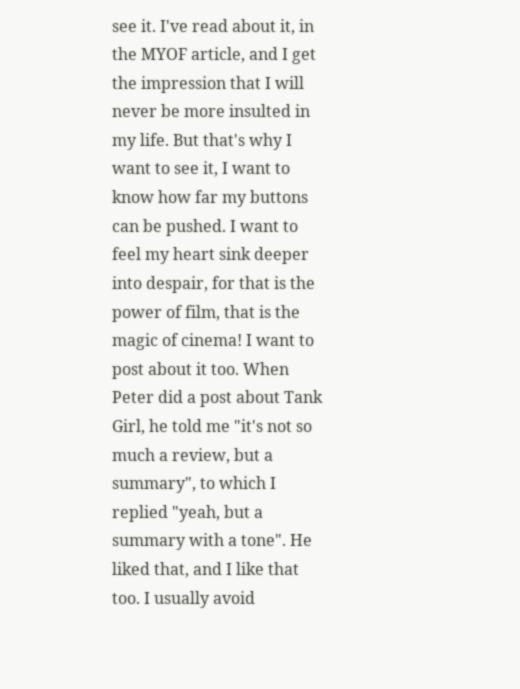see it. I've read about it, in the MYOF article, and I get the impression that I will never be more insulted in my life. But that's why I want to see it, I want to know how far my buttons can be pushed. I want to feel my heart sink deeper into despair, for that is the power of film, that is the magic of cinema! I want to post about it too. When Peter did a post about Tank Girl, he told me "it's not so much a review, but a summary", to which I replied "yeah, but a summary with a tone". He liked that, and I like that too. I usually avoid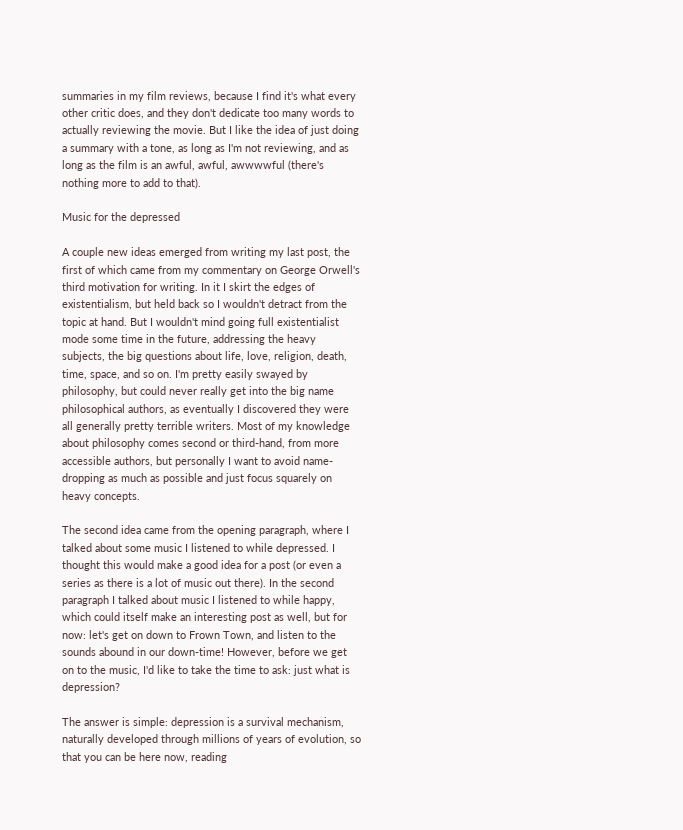summaries in my film reviews, because I find it's what every other critic does, and they don't dedicate too many words to actually reviewing the movie. But I like the idea of just doing a summary with a tone, as long as I'm not reviewing, and as long as the film is an awful, awful, awwwwful (there's nothing more to add to that).

Music for the depressed

A couple new ideas emerged from writing my last post, the first of which came from my commentary on George Orwell's third motivation for writing. In it I skirt the edges of existentialism, but held back so I wouldn't detract from the topic at hand. But I wouldn't mind going full existentialist mode some time in the future, addressing the heavy subjects, the big questions about life, love, religion, death, time, space, and so on. I'm pretty easily swayed by philosophy, but could never really get into the big name philosophical authors, as eventually I discovered they were all generally pretty terrible writers. Most of my knowledge about philosophy comes second or third-hand, from more accessible authors, but personally I want to avoid name-dropping as much as possible and just focus squarely on heavy concepts.

The second idea came from the opening paragraph, where I talked about some music I listened to while depressed. I thought this would make a good idea for a post (or even a series as there is a lot of music out there). In the second paragraph I talked about music I listened to while happy, which could itself make an interesting post as well, but for now: let's get on down to Frown Town, and listen to the sounds abound in our down-time! However, before we get on to the music, I'd like to take the time to ask: just what is depression?

The answer is simple: depression is a survival mechanism, naturally developed through millions of years of evolution, so that you can be here now, reading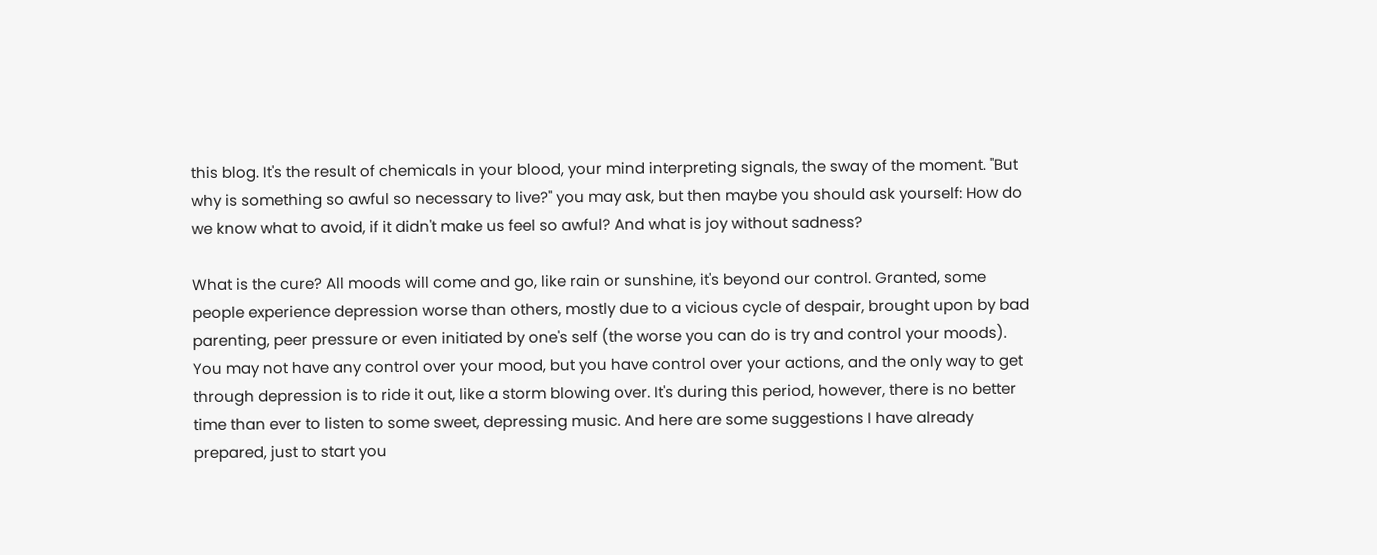this blog. It's the result of chemicals in your blood, your mind interpreting signals, the sway of the moment. "But why is something so awful so necessary to live?" you may ask, but then maybe you should ask yourself: How do we know what to avoid, if it didn't make us feel so awful? And what is joy without sadness?

What is the cure? All moods will come and go, like rain or sunshine, it's beyond our control. Granted, some people experience depression worse than others, mostly due to a vicious cycle of despair, brought upon by bad parenting, peer pressure or even initiated by one's self (the worse you can do is try and control your moods). You may not have any control over your mood, but you have control over your actions, and the only way to get through depression is to ride it out, like a storm blowing over. It's during this period, however, there is no better time than ever to listen to some sweet, depressing music. And here are some suggestions I have already prepared, just to start you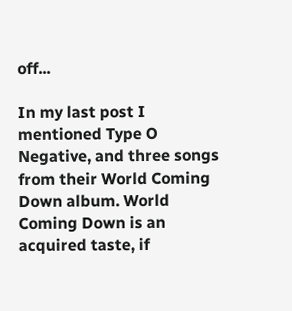off...

In my last post I mentioned Type O Negative, and three songs from their World Coming Down album. World Coming Down is an acquired taste, if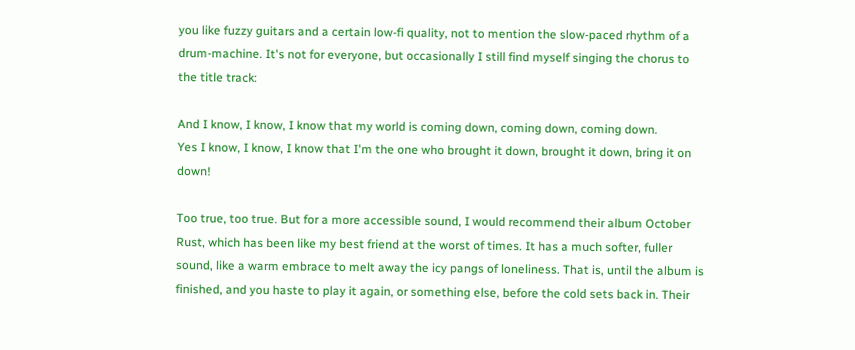you like fuzzy guitars and a certain low-fi quality, not to mention the slow-paced rhythm of a drum-machine. It's not for everyone, but occasionally I still find myself singing the chorus to the title track:

And I know, I know, I know that my world is coming down, coming down, coming down.
Yes I know, I know, I know that I'm the one who brought it down, brought it down, bring it on down!

Too true, too true. But for a more accessible sound, I would recommend their album October Rust, which has been like my best friend at the worst of times. It has a much softer, fuller sound, like a warm embrace to melt away the icy pangs of loneliness. That is, until the album is finished, and you haste to play it again, or something else, before the cold sets back in. Their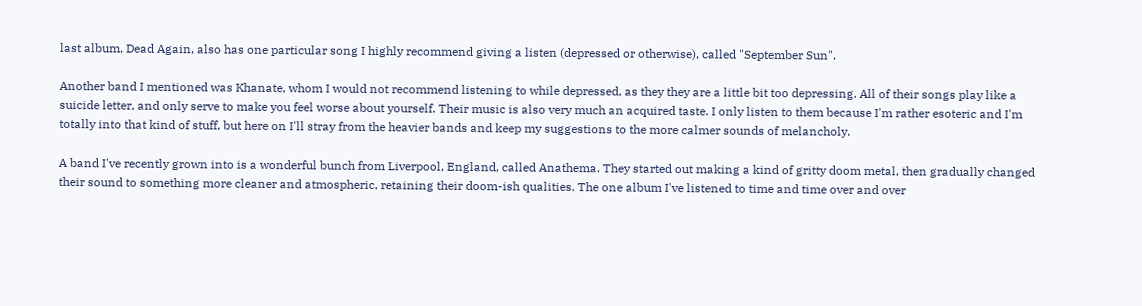last album, Dead Again, also has one particular song I highly recommend giving a listen (depressed or otherwise), called "September Sun".

Another band I mentioned was Khanate, whom I would not recommend listening to while depressed, as they they are a little bit too depressing. All of their songs play like a suicide letter, and only serve to make you feel worse about yourself. Their music is also very much an acquired taste. I only listen to them because I'm rather esoteric and I'm totally into that kind of stuff, but here on I'll stray from the heavier bands and keep my suggestions to the more calmer sounds of melancholy.

A band I've recently grown into is a wonderful bunch from Liverpool, England, called Anathema. They started out making a kind of gritty doom metal, then gradually changed their sound to something more cleaner and atmospheric, retaining their doom-ish qualities. The one album I've listened to time and time over and over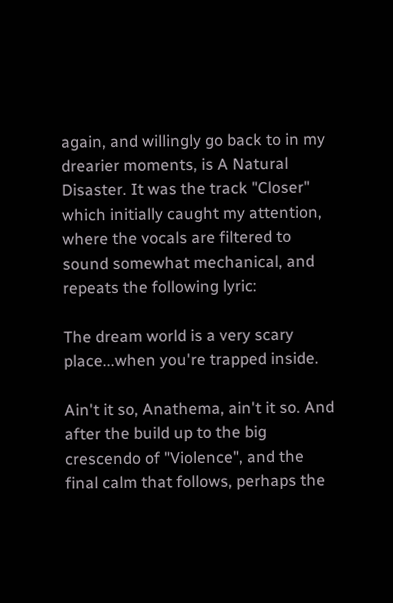again, and willingly go back to in my drearier moments, is A Natural Disaster. It was the track "Closer" which initially caught my attention, where the vocals are filtered to sound somewhat mechanical, and repeats the following lyric:

The dream world is a very scary place...when you're trapped inside.

Ain't it so, Anathema, ain't it so. And after the build up to the big crescendo of "Violence", and the final calm that follows, perhaps the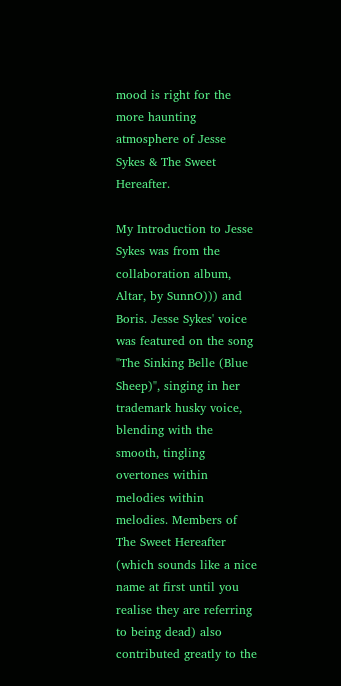mood is right for the more haunting atmosphere of Jesse Sykes & The Sweet Hereafter.

My Introduction to Jesse Sykes was from the collaboration album, Altar, by SunnO))) and Boris. Jesse Sykes' voice was featured on the song "The Sinking Belle (Blue Sheep)", singing in her trademark husky voice, blending with the smooth, tingling overtones within melodies within melodies. Members of The Sweet Hereafter (which sounds like a nice name at first until you realise they are referring to being dead) also contributed greatly to the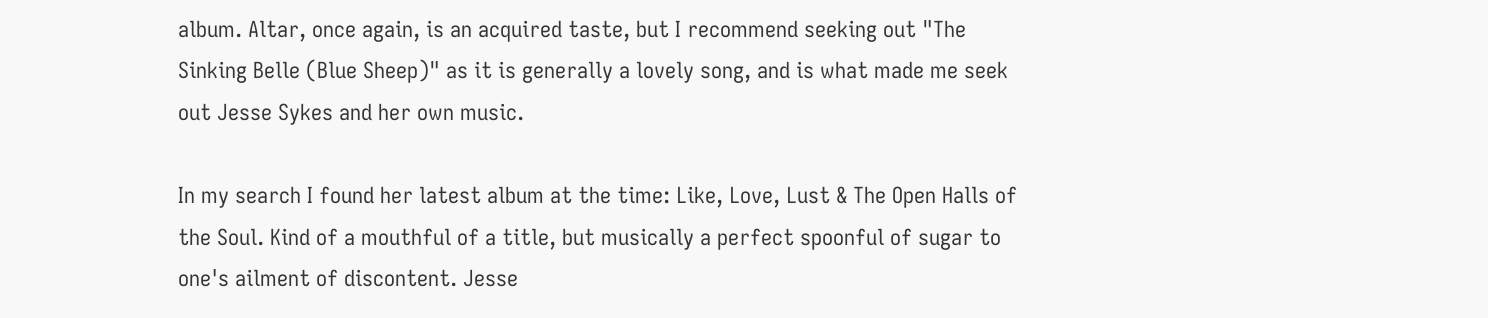album. Altar, once again, is an acquired taste, but I recommend seeking out "The Sinking Belle (Blue Sheep)" as it is generally a lovely song, and is what made me seek out Jesse Sykes and her own music.

In my search I found her latest album at the time: Like, Love, Lust & The Open Halls of the Soul. Kind of a mouthful of a title, but musically a perfect spoonful of sugar to one's ailment of discontent. Jesse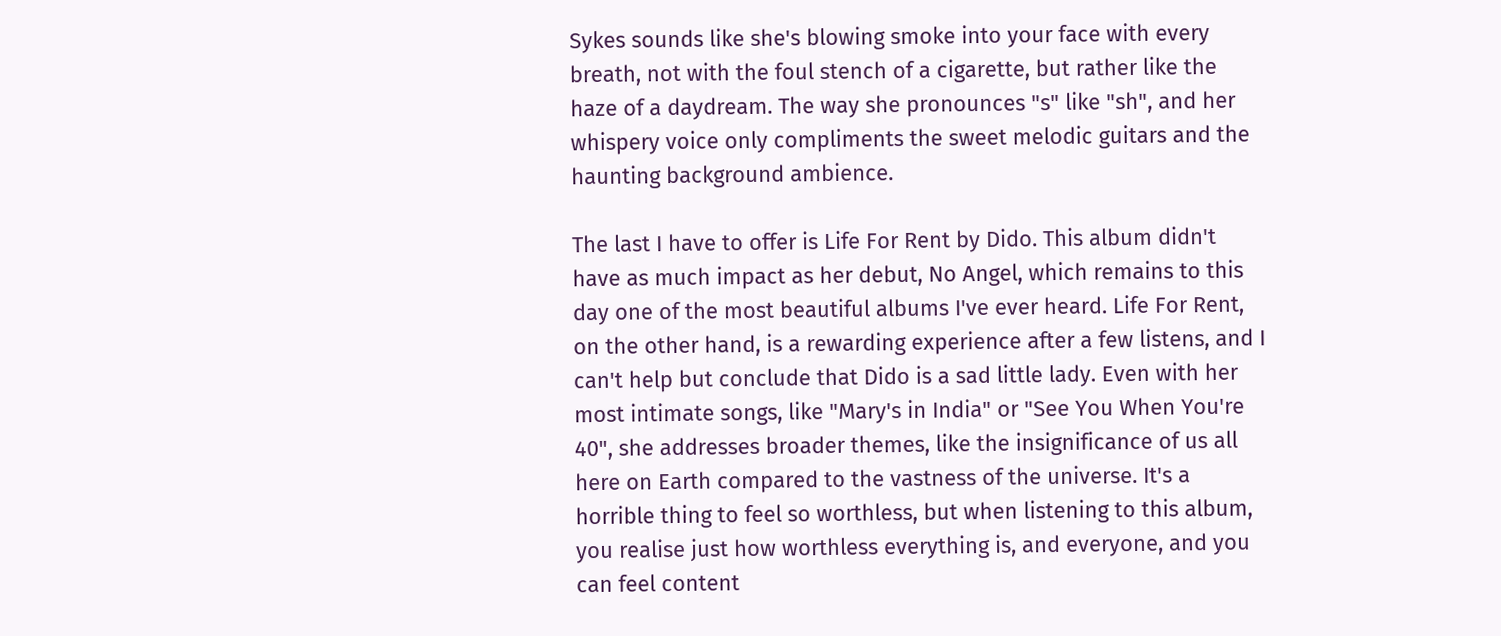Sykes sounds like she's blowing smoke into your face with every breath, not with the foul stench of a cigarette, but rather like the haze of a daydream. The way she pronounces "s" like "sh", and her whispery voice only compliments the sweet melodic guitars and the haunting background ambience.

The last I have to offer is Life For Rent by Dido. This album didn't have as much impact as her debut, No Angel, which remains to this day one of the most beautiful albums I've ever heard. Life For Rent, on the other hand, is a rewarding experience after a few listens, and I can't help but conclude that Dido is a sad little lady. Even with her most intimate songs, like "Mary's in India" or "See You When You're 40", she addresses broader themes, like the insignificance of us all here on Earth compared to the vastness of the universe. It's a horrible thing to feel so worthless, but when listening to this album, you realise just how worthless everything is, and everyone, and you can feel content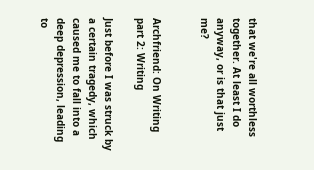that we're all worthless together. At least I do anyway, or is that just me?


Archfriend: On Writing part 2: Writing

Just before I was struck by a certain tragedy, which caused me to fall into a deep depression, leading to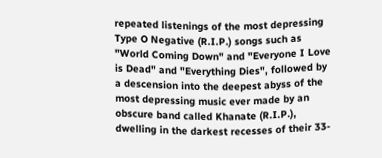repeated listenings of the most depressing Type O Negative (R.I.P.) songs such as "World Coming Down" and "Everyone I Love is Dead" and "Everything Dies", followed by a descension into the deepest abyss of the most depressing music ever made by an obscure band called Khanate (R.I.P.), dwelling in the darkest recesses of their 33-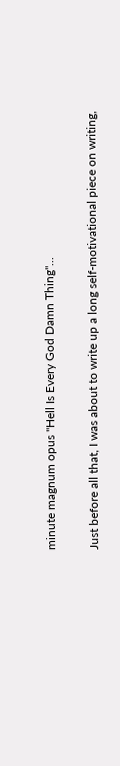minute magnum opus "Hell Is Every God Damn Thing"...

Just before all that, I was about to write up a long self-motivational piece on writing,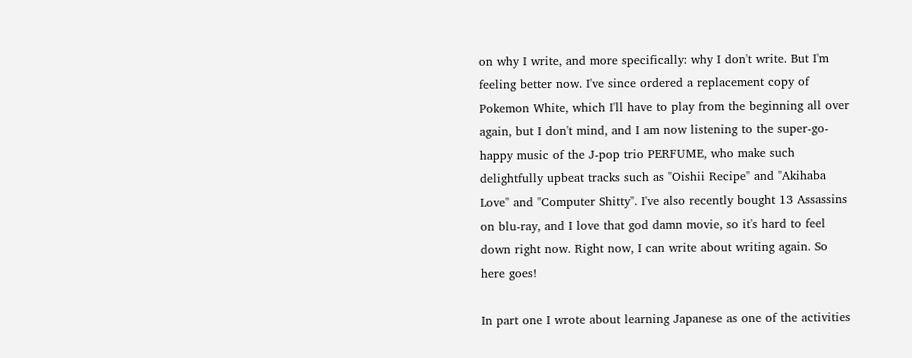on why I write, and more specifically: why I don't write. But I'm feeling better now. I've since ordered a replacement copy of Pokemon White, which I'll have to play from the beginning all over again, but I don't mind, and I am now listening to the super-go-happy music of the J-pop trio PERFUME, who make such delightfully upbeat tracks such as "Oishii Recipe" and "Akihaba Love" and "Computer Shitty". I've also recently bought 13 Assassins on blu-ray, and I love that god damn movie, so it's hard to feel down right now. Right now, I can write about writing again. So here goes!

In part one I wrote about learning Japanese as one of the activities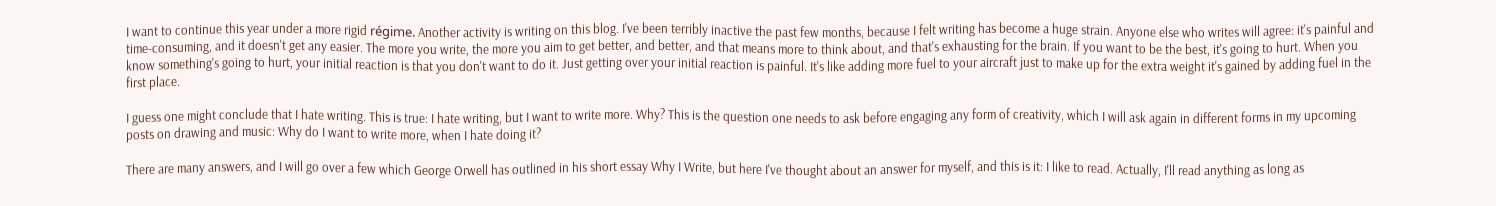I want to continue this year under a more rigid régime. Another activity is writing on this blog. I've been terribly inactive the past few months, because I felt writing has become a huge strain. Anyone else who writes will agree: it's painful and time-consuming, and it doesn't get any easier. The more you write, the more you aim to get better, and better, and that means more to think about, and that's exhausting for the brain. If you want to be the best, it's going to hurt. When you know something's going to hurt, your initial reaction is that you don't want to do it. Just getting over your initial reaction is painful. It's like adding more fuel to your aircraft just to make up for the extra weight it's gained by adding fuel in the first place.

I guess one might conclude that I hate writing. This is true: I hate writing, but I want to write more. Why? This is the question one needs to ask before engaging any form of creativity, which I will ask again in different forms in my upcoming posts on drawing and music: Why do I want to write more, when I hate doing it?

There are many answers, and I will go over a few which George Orwell has outlined in his short essay Why I Write, but here I've thought about an answer for myself, and this is it: I like to read. Actually, I'll read anything as long as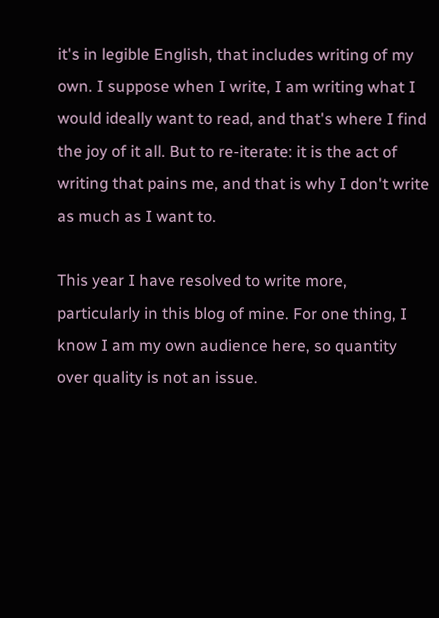it's in legible English, that includes writing of my own. I suppose when I write, I am writing what I would ideally want to read, and that's where I find the joy of it all. But to re-iterate: it is the act of writing that pains me, and that is why I don't write as much as I want to.

This year I have resolved to write more, particularly in this blog of mine. For one thing, I know I am my own audience here, so quantity over quality is not an issue.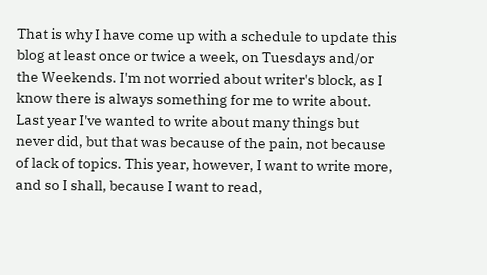That is why I have come up with a schedule to update this blog at least once or twice a week, on Tuesdays and/or the Weekends. I'm not worried about writer's block, as I know there is always something for me to write about. Last year I've wanted to write about many things but never did, but that was because of the pain, not because of lack of topics. This year, however, I want to write more, and so I shall, because I want to read,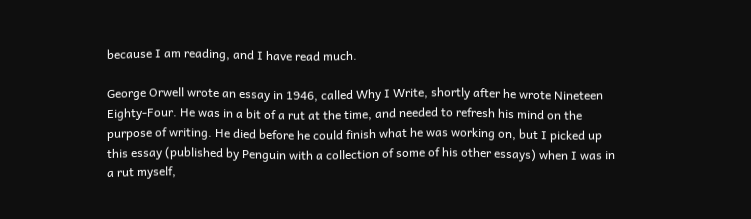because I am reading, and I have read much.

George Orwell wrote an essay in 1946, called Why I Write, shortly after he wrote Nineteen Eighty-Four. He was in a bit of a rut at the time, and needed to refresh his mind on the purpose of writing. He died before he could finish what he was working on, but I picked up this essay (published by Penguin with a collection of some of his other essays) when I was in a rut myself,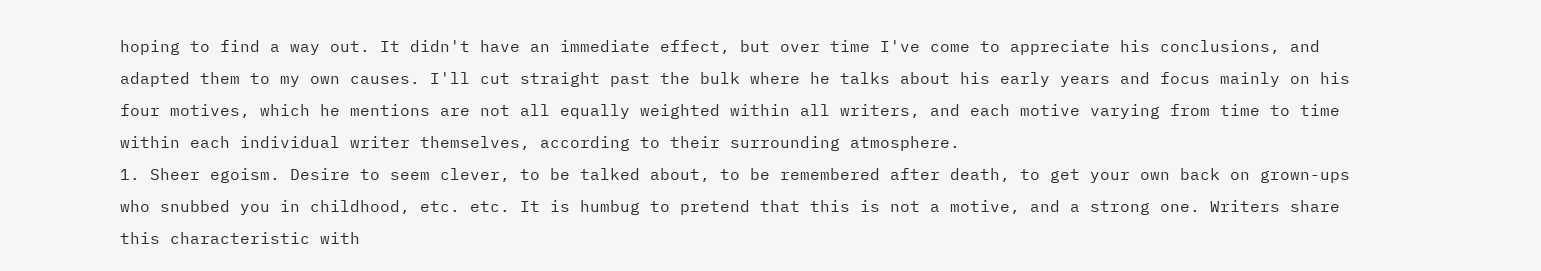hoping to find a way out. It didn't have an immediate effect, but over time I've come to appreciate his conclusions, and adapted them to my own causes. I'll cut straight past the bulk where he talks about his early years and focus mainly on his four motives, which he mentions are not all equally weighted within all writers, and each motive varying from time to time within each individual writer themselves, according to their surrounding atmosphere.
1. Sheer egoism. Desire to seem clever, to be talked about, to be remembered after death, to get your own back on grown-ups who snubbed you in childhood, etc. etc. It is humbug to pretend that this is not a motive, and a strong one. Writers share this characteristic with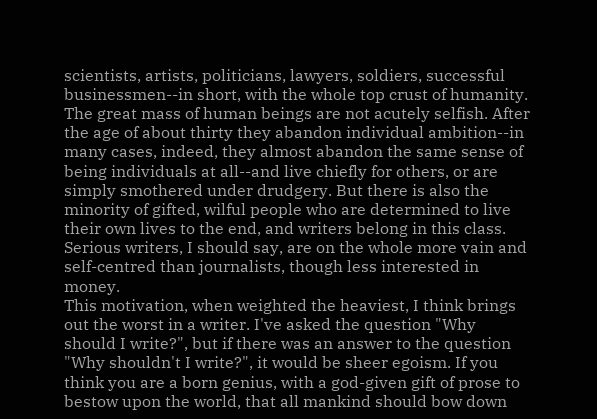scientists, artists, politicians, lawyers, soldiers, successful businessmen--in short, with the whole top crust of humanity. The great mass of human beings are not acutely selfish. After the age of about thirty they abandon individual ambition--in many cases, indeed, they almost abandon the same sense of being individuals at all--and live chiefly for others, or are simply smothered under drudgery. But there is also the minority of gifted, wilful people who are determined to live their own lives to the end, and writers belong in this class. Serious writers, I should say, are on the whole more vain and self-centred than journalists, though less interested in money.
This motivation, when weighted the heaviest, I think brings out the worst in a writer. I've asked the question "Why should I write?", but if there was an answer to the question "Why shouldn't I write?", it would be sheer egoism. If you think you are a born genius, with a god-given gift of prose to bestow upon the world, that all mankind should bow down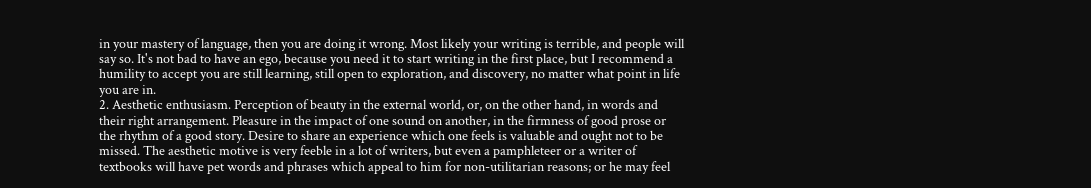in your mastery of language, then you are doing it wrong. Most likely your writing is terrible, and people will say so. It's not bad to have an ego, because you need it to start writing in the first place, but I recommend a humility to accept you are still learning, still open to exploration, and discovery, no matter what point in life you are in.
2. Aesthetic enthusiasm. Perception of beauty in the external world, or, on the other hand, in words and their right arrangement. Pleasure in the impact of one sound on another, in the firmness of good prose or the rhythm of a good story. Desire to share an experience which one feels is valuable and ought not to be missed. The aesthetic motive is very feeble in a lot of writers, but even a pamphleteer or a writer of textbooks will have pet words and phrases which appeal to him for non-utilitarian reasons; or he may feel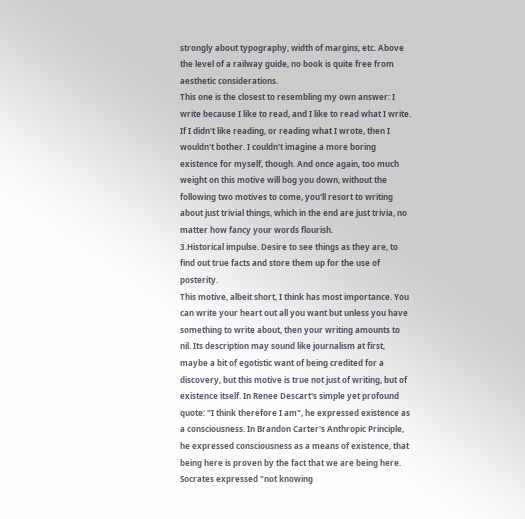strongly about typography, width of margins, etc. Above the level of a railway guide, no book is quite free from aesthetic considerations.
This one is the closest to resembling my own answer: I write because I like to read, and I like to read what I write. If I didn't like reading, or reading what I wrote, then I wouldn't bother. I couldn't imagine a more boring existence for myself, though. And once again, too much weight on this motive will bog you down, without the following two motives to come, you'll resort to writing about just trivial things, which in the end are just trivia, no matter how fancy your words flourish.
3.Historical impulse. Desire to see things as they are, to find out true facts and store them up for the use of posterity.
This motive, albeit short, I think has most importance. You can write your heart out all you want but unless you have something to write about, then your writing amounts to nil. Its description may sound like journalism at first, maybe a bit of egotistic want of being credited for a discovery, but this motive is true not just of writing, but of existence itself. In Renee Descart's simple yet profound quote: "I think therefore I am", he expressed existence as a consciousness. In Brandon Carter's Anthropic Principle, he expressed consciousness as a means of existence, that being here is proven by the fact that we are being here. Socrates expressed "not knowing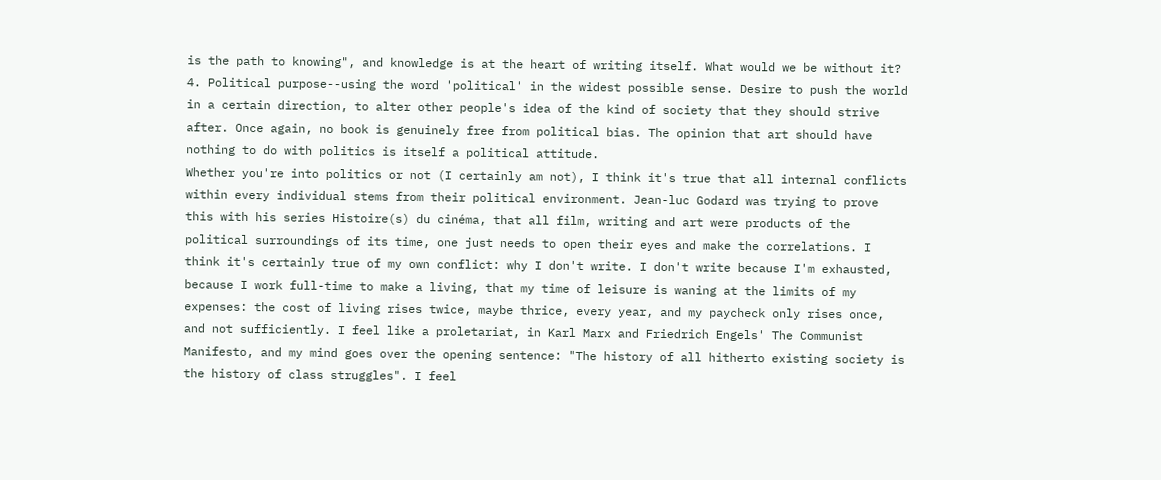is the path to knowing", and knowledge is at the heart of writing itself. What would we be without it?
4. Political purpose--using the word 'political' in the widest possible sense. Desire to push the world in a certain direction, to alter other people's idea of the kind of society that they should strive after. Once again, no book is genuinely free from political bias. The opinion that art should have nothing to do with politics is itself a political attitude.
Whether you're into politics or not (I certainly am not), I think it's true that all internal conflicts within every individual stems from their political environment. Jean-luc Godard was trying to prove this with his series Histoire(s) du cinéma, that all film, writing and art were products of the political surroundings of its time, one just needs to open their eyes and make the correlations. I think it's certainly true of my own conflict: why I don't write. I don't write because I'm exhausted, because I work full-time to make a living, that my time of leisure is waning at the limits of my expenses: the cost of living rises twice, maybe thrice, every year, and my paycheck only rises once, and not sufficiently. I feel like a proletariat, in Karl Marx and Friedrich Engels' The Communist Manifesto, and my mind goes over the opening sentence: "The history of all hitherto existing society is the history of class struggles". I feel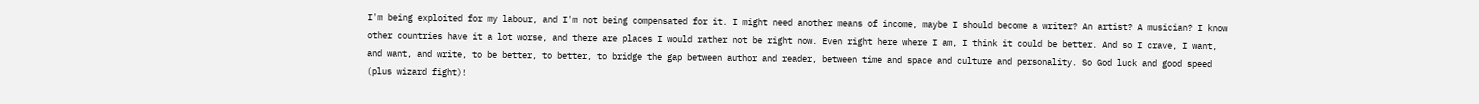I'm being exploited for my labour, and I'm not being compensated for it. I might need another means of income, maybe I should become a writer? An artist? A musician? I know other countries have it a lot worse, and there are places I would rather not be right now. Even right here where I am, I think it could be better. And so I crave, I want, and want, and write, to be better, to better, to bridge the gap between author and reader, between time and space and culture and personality. So God luck and good speed (plus wizard fight)!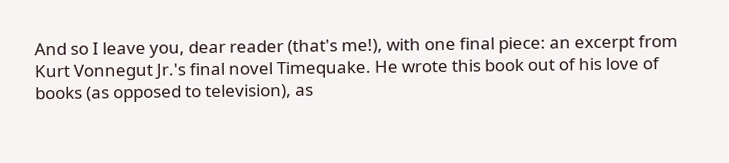And so I leave you, dear reader (that's me!), with one final piece: an excerpt from Kurt Vonnegut Jr.'s final novel Timequake. He wrote this book out of his love of books (as opposed to television), as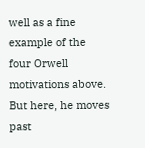well as a fine example of the four Orwell motivations above. But here, he moves past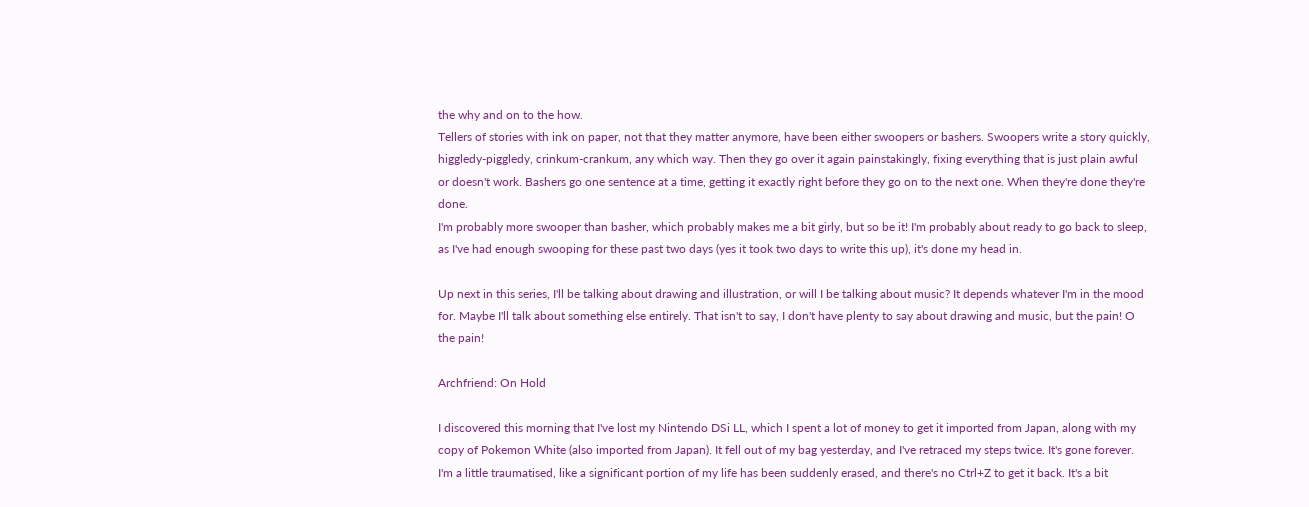the why and on to the how.
Tellers of stories with ink on paper, not that they matter anymore, have been either swoopers or bashers. Swoopers write a story quickly, higgledy-piggledy, crinkum-crankum, any which way. Then they go over it again painstakingly, fixing everything that is just plain awful or doesn't work. Bashers go one sentence at a time, getting it exactly right before they go on to the next one. When they're done they're done.
I'm probably more swooper than basher, which probably makes me a bit girly, but so be it! I'm probably about ready to go back to sleep, as I've had enough swooping for these past two days (yes it took two days to write this up), it's done my head in.

Up next in this series, I'll be talking about drawing and illustration, or will I be talking about music? It depends whatever I'm in the mood for. Maybe I'll talk about something else entirely. That isn't to say, I don't have plenty to say about drawing and music, but the pain! O the pain!

Archfriend: On Hold

I discovered this morning that I've lost my Nintendo DSi LL, which I spent a lot of money to get it imported from Japan, along with my copy of Pokemon White (also imported from Japan). It fell out of my bag yesterday, and I've retraced my steps twice. It's gone forever. I'm a little traumatised, like a significant portion of my life has been suddenly erased, and there's no Ctrl+Z to get it back. It's a bit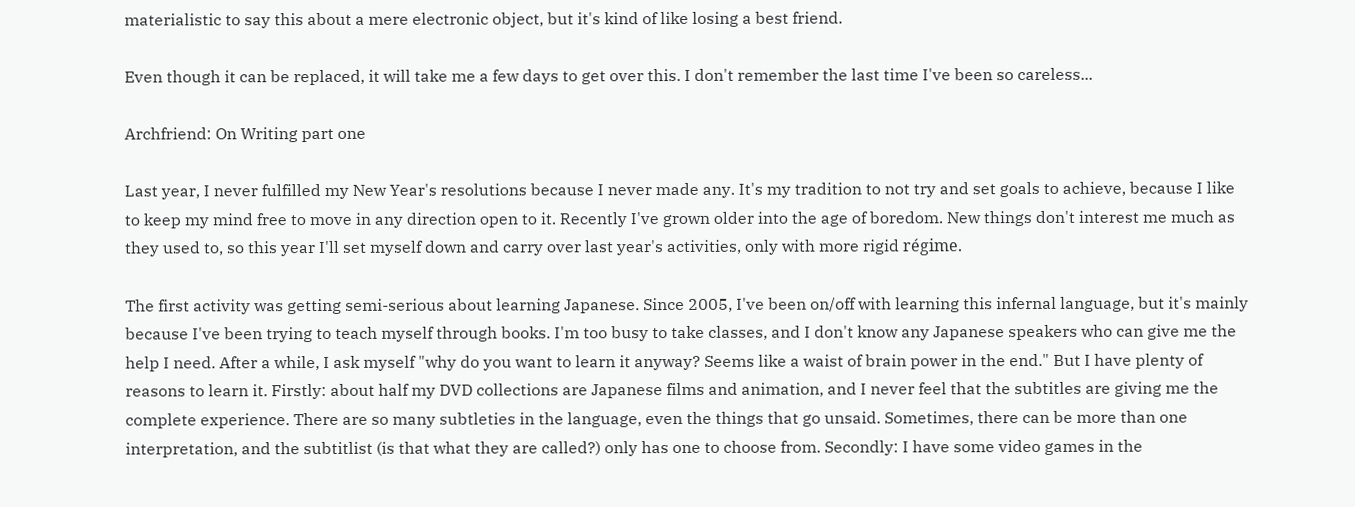materialistic to say this about a mere electronic object, but it's kind of like losing a best friend.

Even though it can be replaced, it will take me a few days to get over this. I don't remember the last time I've been so careless...

Archfriend: On Writing part one

Last year, I never fulfilled my New Year's resolutions because I never made any. It's my tradition to not try and set goals to achieve, because I like to keep my mind free to move in any direction open to it. Recently I've grown older into the age of boredom. New things don't interest me much as they used to, so this year I'll set myself down and carry over last year's activities, only with more rigid régime.

The first activity was getting semi-serious about learning Japanese. Since 2005, I've been on/off with learning this infernal language, but it's mainly because I've been trying to teach myself through books. I'm too busy to take classes, and I don't know any Japanese speakers who can give me the help I need. After a while, I ask myself "why do you want to learn it anyway? Seems like a waist of brain power in the end." But I have plenty of reasons to learn it. Firstly: about half my DVD collections are Japanese films and animation, and I never feel that the subtitles are giving me the complete experience. There are so many subtleties in the language, even the things that go unsaid. Sometimes, there can be more than one interpretation, and the subtitlist (is that what they are called?) only has one to choose from. Secondly: I have some video games in the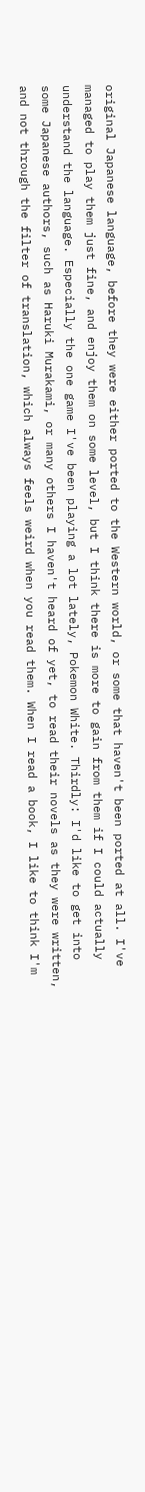original Japanese language, before they were either ported to the Western world, or some that haven't been ported at all. I've managed to play them just fine, and enjoy them on some level, but I think there is more to gain from them if I could actually understand the language. Especially the one game I've been playing a lot lately, Pokemon White. Thirdly: I'd like to get into some Japanese authors, such as Haruki Murakami, or many others I haven't heard of yet, to read their novels as they were written, and not through the filter of translation, which always feels weird when you read them. When I read a book, I like to think I'm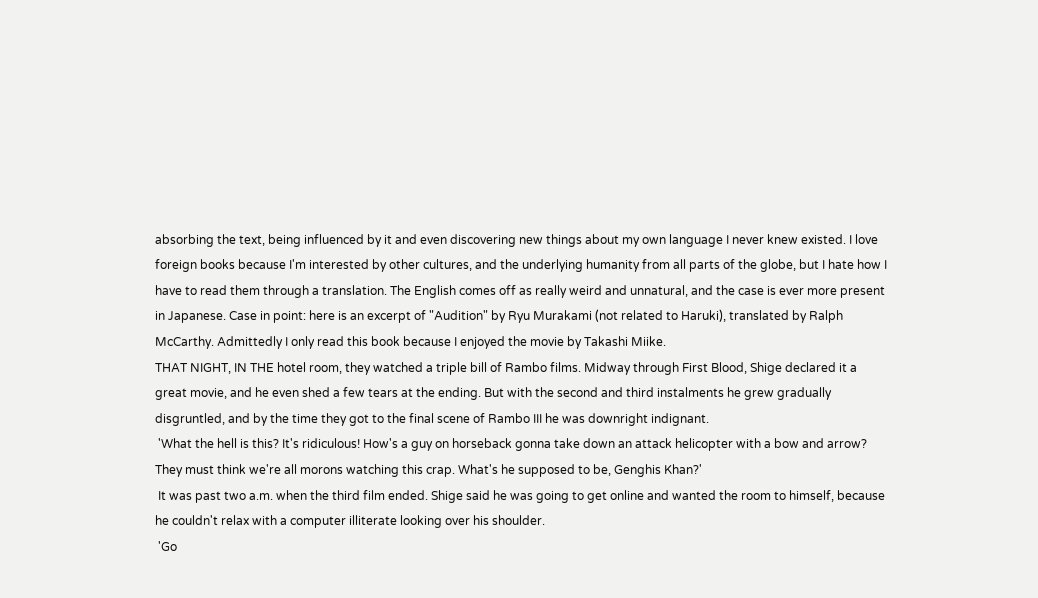absorbing the text, being influenced by it and even discovering new things about my own language I never knew existed. I love foreign books because I'm interested by other cultures, and the underlying humanity from all parts of the globe, but I hate how I have to read them through a translation. The English comes off as really weird and unnatural, and the case is ever more present in Japanese. Case in point: here is an excerpt of "Audition" by Ryu Murakami (not related to Haruki), translated by Ralph McCarthy. Admittedly I only read this book because I enjoyed the movie by Takashi Miike.
THAT NIGHT, IN THE hotel room, they watched a triple bill of Rambo films. Midway through First Blood, Shige declared it a great movie, and he even shed a few tears at the ending. But with the second and third instalments he grew gradually disgruntled, and by the time they got to the final scene of Rambo III he was downright indignant.
 'What the hell is this? It's ridiculous! How's a guy on horseback gonna take down an attack helicopter with a bow and arrow? They must think we're all morons watching this crap. What's he supposed to be, Genghis Khan?'
 It was past two a.m. when the third film ended. Shige said he was going to get online and wanted the room to himself, because he couldn't relax with a computer illiterate looking over his shoulder.
 'Go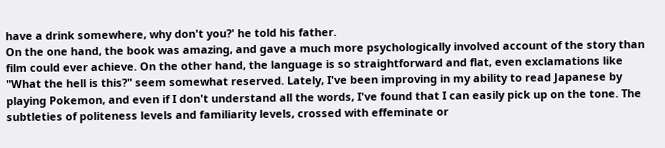have a drink somewhere, why don't you?' he told his father.
On the one hand, the book was amazing, and gave a much more psychologically involved account of the story than film could ever achieve. On the other hand, the language is so straightforward and flat, even exclamations like "What the hell is this?" seem somewhat reserved. Lately, I've been improving in my ability to read Japanese by playing Pokemon, and even if I don't understand all the words, I've found that I can easily pick up on the tone. The subtleties of politeness levels and familiarity levels, crossed with effeminate or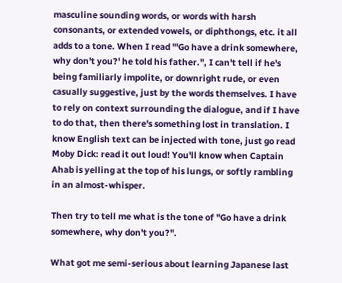masculine sounding words, or words with harsh consonants, or extended vowels, or diphthongs, etc. it all adds to a tone. When I read "'Go have a drink somewhere, why don't you?' he told his father.", I can't tell if he's being familiarly impolite, or downright rude, or even casually suggestive, just by the words themselves. I have to rely on context surrounding the dialogue, and if I have to do that, then there's something lost in translation. I know English text can be injected with tone, just go read Moby Dick: read it out loud! You'll know when Captain Ahab is yelling at the top of his lungs, or softly rambling in an almost-whisper.

Then try to tell me what is the tone of "Go have a drink somewhere, why don't you?".

What got me semi-serious about learning Japanese last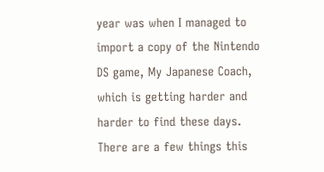year was when I managed to import a copy of the Nintendo DS game, My Japanese Coach, which is getting harder and harder to find these days. There are a few things this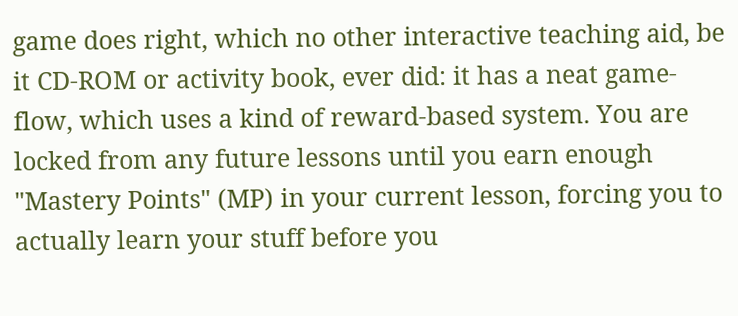game does right, which no other interactive teaching aid, be it CD-ROM or activity book, ever did: it has a neat game-flow, which uses a kind of reward-based system. You are locked from any future lessons until you earn enough "Mastery Points" (MP) in your current lesson, forcing you to actually learn your stuff before you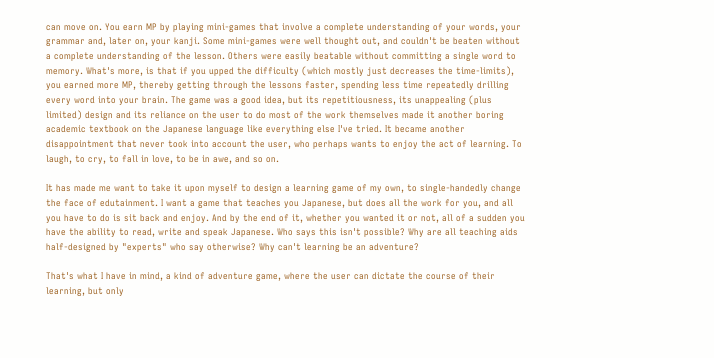can move on. You earn MP by playing mini-games that involve a complete understanding of your words, your grammar and, later on, your kanji. Some mini-games were well thought out, and couldn't be beaten without a complete understanding of the lesson. Others were easily beatable without committing a single word to memory. What's more, is that if you upped the difficulty (which mostly just decreases the time-limits), you earned more MP, thereby getting through the lessons faster, spending less time repeatedly drilling every word into your brain. The game was a good idea, but its repetitiousness, its unappealing (plus limited) design and its reliance on the user to do most of the work themselves made it another boring academic textbook on the Japanese language like everything else I've tried. It became another disappointment that never took into account the user, who perhaps wants to enjoy the act of learning. To laugh, to cry, to fall in love, to be in awe, and so on.

It has made me want to take it upon myself to design a learning game of my own, to single-handedly change the face of edutainment. I want a game that teaches you Japanese, but does all the work for you, and all you have to do is sit back and enjoy. And by the end of it, whether you wanted it or not, all of a sudden you have the ability to read, write and speak Japanese. Who says this isn't possible? Why are all teaching aids half-designed by "experts" who say otherwise? Why can't learning be an adventure?

That's what I have in mind, a kind of adventure game, where the user can dictate the course of their learning, but only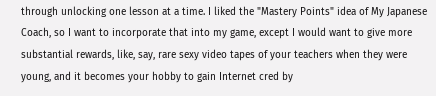through unlocking one lesson at a time. I liked the "Mastery Points" idea of My Japanese Coach, so I want to incorporate that into my game, except I would want to give more substantial rewards, like, say, rare sexy video tapes of your teachers when they were young, and it becomes your hobby to gain Internet cred by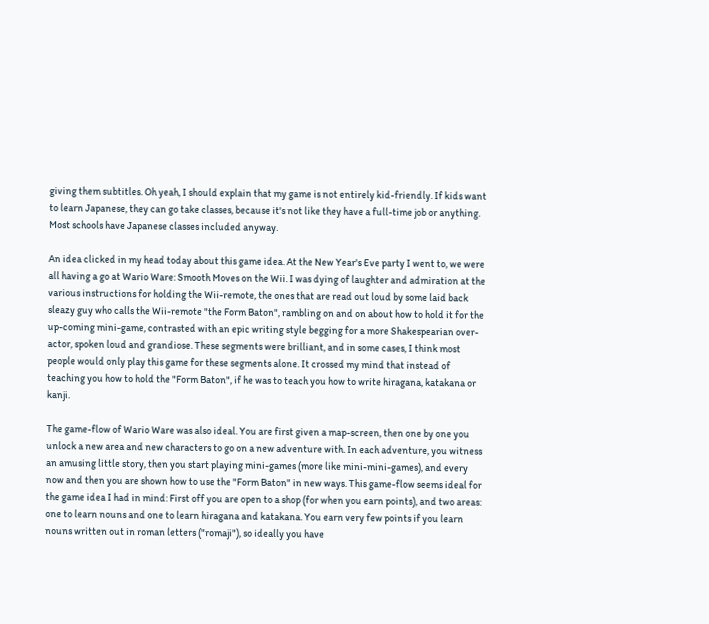giving them subtitles. Oh yeah, I should explain that my game is not entirely kid-friendly. If kids want to learn Japanese, they can go take classes, because it's not like they have a full-time job or anything. Most schools have Japanese classes included anyway.

An idea clicked in my head today about this game idea. At the New Year's Eve party I went to, we were all having a go at Wario Ware: Smooth Moves on the Wii. I was dying of laughter and admiration at the various instructions for holding the Wii-remote, the ones that are read out loud by some laid back sleazy guy who calls the Wii-remote "the Form Baton", rambling on and on about how to hold it for the up-coming mini-game, contrasted with an epic writing style begging for a more Shakespearian over-actor, spoken loud and grandiose. These segments were brilliant, and in some cases, I think most people would only play this game for these segments alone. It crossed my mind that instead of teaching you how to hold the "Form Baton", if he was to teach you how to write hiragana, katakana or kanji.

The game-flow of Wario Ware was also ideal. You are first given a map-screen, then one by one you unlock a new area and new characters to go on a new adventure with. In each adventure, you witness an amusing little story, then you start playing mini-games (more like mini-mini-games), and every now and then you are shown how to use the "Form Baton" in new ways. This game-flow seems ideal for the game idea I had in mind: First off you are open to a shop (for when you earn points), and two areas: one to learn nouns and one to learn hiragana and katakana. You earn very few points if you learn nouns written out in roman letters ("romaji"), so ideally you have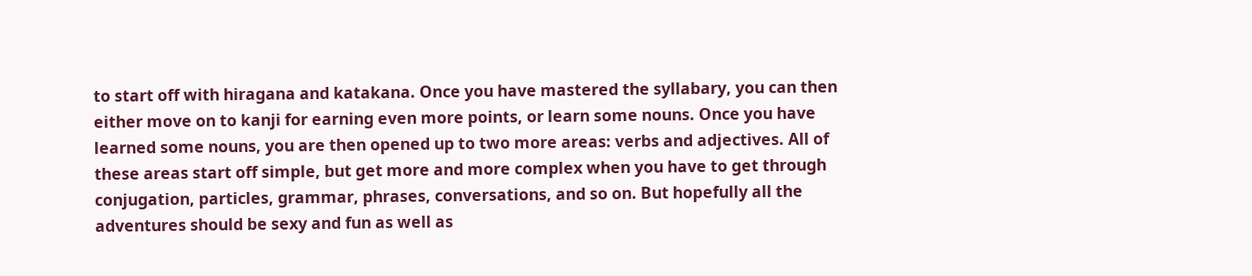to start off with hiragana and katakana. Once you have mastered the syllabary, you can then either move on to kanji for earning even more points, or learn some nouns. Once you have learned some nouns, you are then opened up to two more areas: verbs and adjectives. All of these areas start off simple, but get more and more complex when you have to get through conjugation, particles, grammar, phrases, conversations, and so on. But hopefully all the adventures should be sexy and fun as well as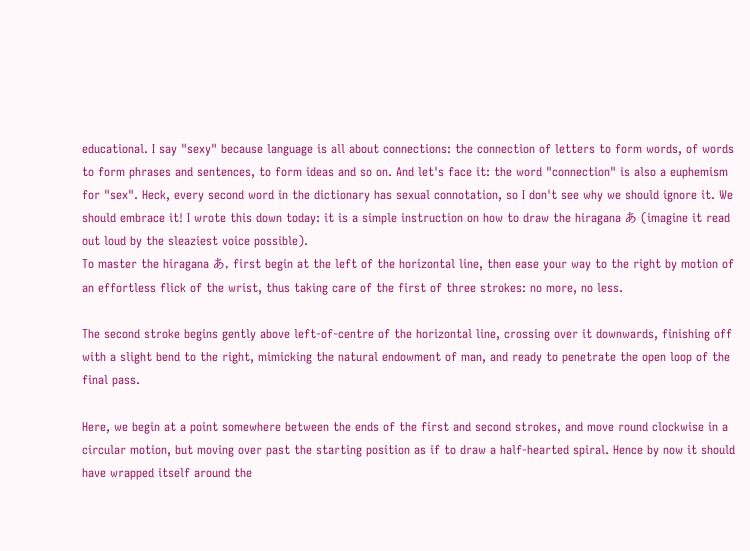educational. I say "sexy" because language is all about connections: the connection of letters to form words, of words to form phrases and sentences, to form ideas and so on. And let's face it: the word "connection" is also a euphemism for "sex". Heck, every second word in the dictionary has sexual connotation, so I don't see why we should ignore it. We should embrace it! I wrote this down today: it is a simple instruction on how to draw the hiragana あ (imagine it read out loud by the sleaziest voice possible).
To master the hiragana あ, first begin at the left of the horizontal line, then ease your way to the right by motion of an effortless flick of the wrist, thus taking care of the first of three strokes: no more, no less.

The second stroke begins gently above left-of-centre of the horizontal line, crossing over it downwards, finishing off with a slight bend to the right, mimicking the natural endowment of man, and ready to penetrate the open loop of the final pass.

Here, we begin at a point somewhere between the ends of the first and second strokes, and move round clockwise in a circular motion, but moving over past the starting position as if to draw a half-hearted spiral. Hence by now it should have wrapped itself around the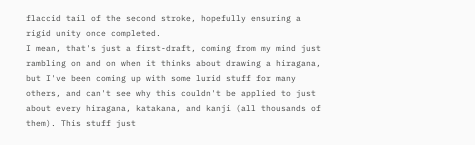flaccid tail of the second stroke, hopefully ensuring a rigid unity once completed.
I mean, that's just a first-draft, coming from my mind just rambling on and on when it thinks about drawing a hiragana, but I've been coming up with some lurid stuff for many others, and can't see why this couldn't be applied to just about every hiragana, katakana, and kanji (all thousands of them). This stuff just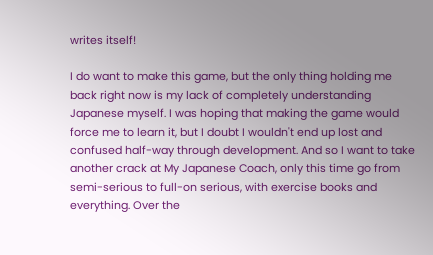writes itself!

I do want to make this game, but the only thing holding me back right now is my lack of completely understanding Japanese myself. I was hoping that making the game would force me to learn it, but I doubt I wouldn't end up lost and confused half-way through development. And so I want to take another crack at My Japanese Coach, only this time go from semi-serious to full-on serious, with exercise books and everything. Over the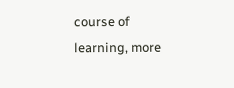course of learning, more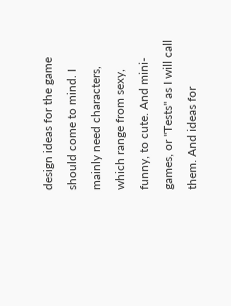design ideas for the game should come to mind. I mainly need characters, which range from sexy, funny, to cute. And mini-games, or "Tests" as I will call them. And ideas for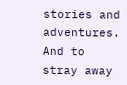stories and adventures. And to stray away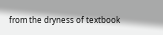from the dryness of textbook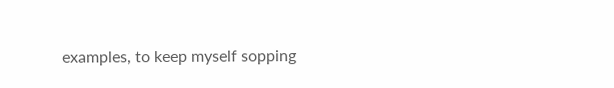examples, to keep myself sopping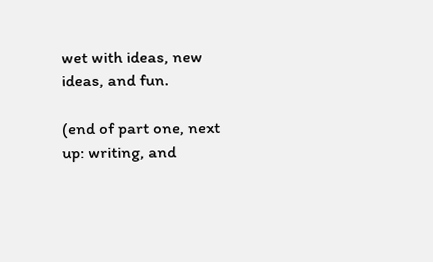wet with ideas, new ideas, and fun.

(end of part one, next up: writing, and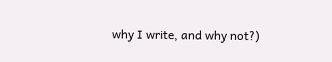why I write, and why not?)